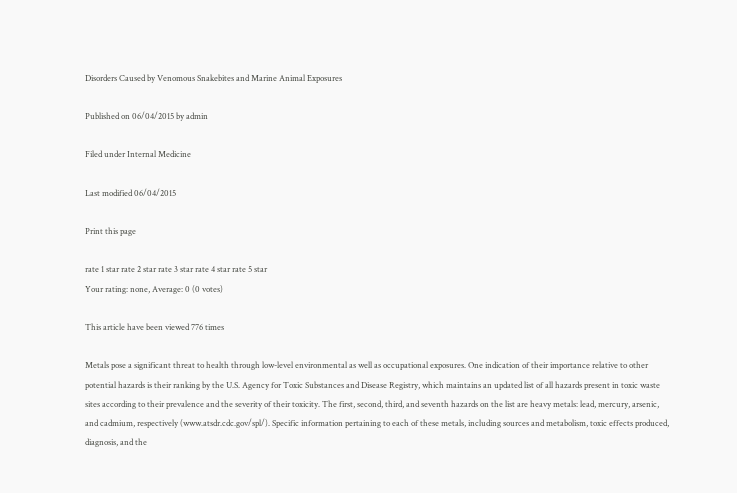Disorders Caused by Venomous Snakebites and Marine Animal Exposures

Published on 06/04/2015 by admin

Filed under Internal Medicine

Last modified 06/04/2015

Print this page

rate 1 star rate 2 star rate 3 star rate 4 star rate 5 star
Your rating: none, Average: 0 (0 votes)

This article have been viewed 776 times

Metals pose a significant threat to health through low-level environmental as well as occupational exposures. One indication of their importance relative to other potential hazards is their ranking by the U.S. Agency for Toxic Substances and Disease Registry, which maintains an updated list of all hazards present in toxic waste sites according to their prevalence and the severity of their toxicity. The first, second, third, and seventh hazards on the list are heavy metals: lead, mercury, arsenic, and cadmium, respectively (www.atsdr.cdc.gov/spl/). Specific information pertaining to each of these metals, including sources and metabolism, toxic effects produced, diagnosis, and the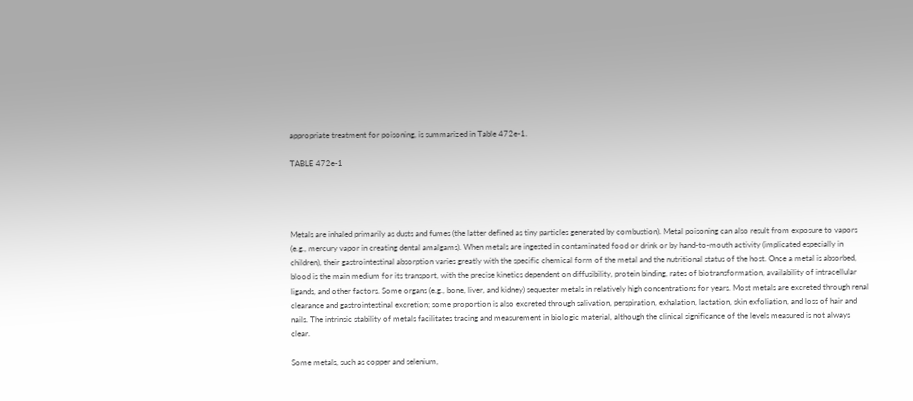appropriate treatment for poisoning, is summarized in Table 472e-1.

TABLE 472e-1




Metals are inhaled primarily as dusts and fumes (the latter defined as tiny particles generated by combustion). Metal poisoning can also result from exposure to vapors (e.g., mercury vapor in creating dental amalgams). When metals are ingested in contaminated food or drink or by hand-to-mouth activity (implicated especially in children), their gastrointestinal absorption varies greatly with the specific chemical form of the metal and the nutritional status of the host. Once a metal is absorbed, blood is the main medium for its transport, with the precise kinetics dependent on diffusibility, protein binding, rates of biotransformation, availability of intracellular ligands, and other factors. Some organs (e.g., bone, liver, and kidney) sequester metals in relatively high concentrations for years. Most metals are excreted through renal clearance and gastrointestinal excretion; some proportion is also excreted through salivation, perspiration, exhalation, lactation, skin exfoliation, and loss of hair and nails. The intrinsic stability of metals facilitates tracing and measurement in biologic material, although the clinical significance of the levels measured is not always clear.

Some metals, such as copper and selenium,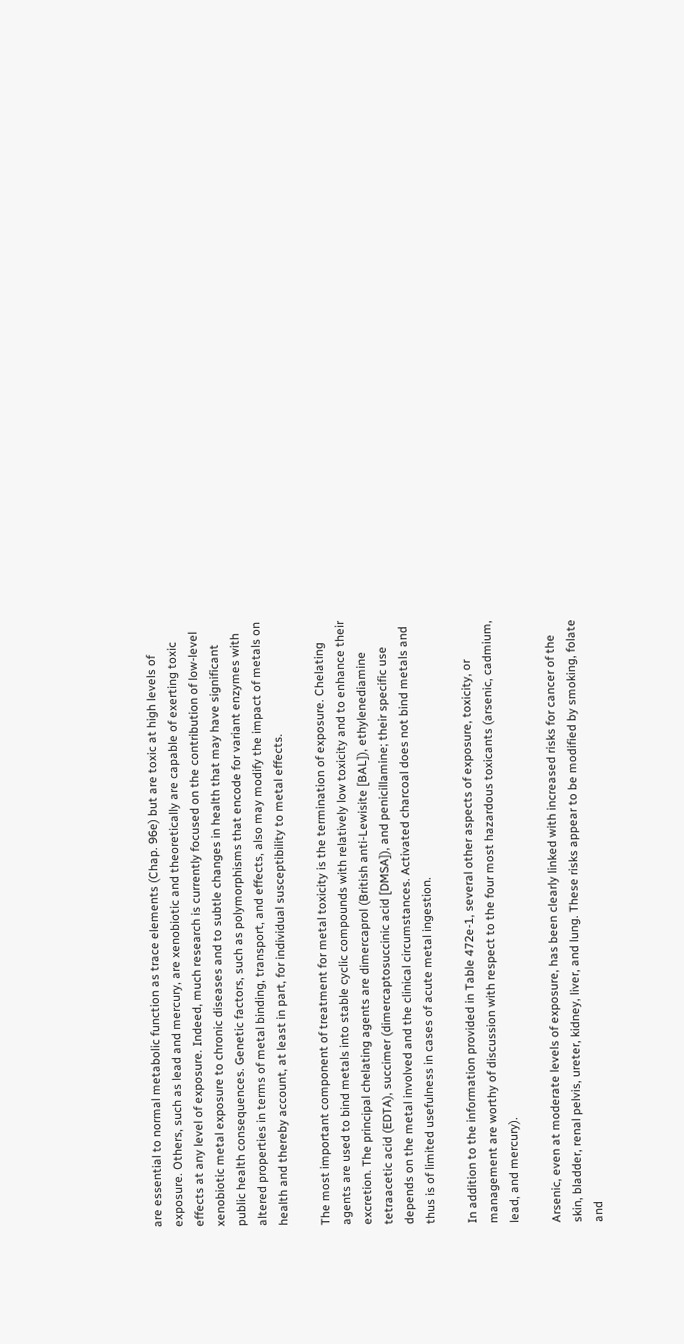are essential to normal metabolic function as trace elements (Chap. 96e) but are toxic at high levels of exposure. Others, such as lead and mercury, are xenobiotic and theoretically are capable of exerting toxic effects at any level of exposure. Indeed, much research is currently focused on the contribution of low-level xenobiotic metal exposure to chronic diseases and to subtle changes in health that may have significant public health consequences. Genetic factors, such as polymorphisms that encode for variant enzymes with altered properties in terms of metal binding, transport, and effects, also may modify the impact of metals on health and thereby account, at least in part, for individual susceptibility to metal effects.

The most important component of treatment for metal toxicity is the termination of exposure. Chelating agents are used to bind metals into stable cyclic compounds with relatively low toxicity and to enhance their excretion. The principal chelating agents are dimercaprol (British anti-Lewisite [BAL]), ethylenediamine tetraacetic acid (EDTA), succimer (dimercaptosuccinic acid [DMSA]), and penicillamine; their specific use depends on the metal involved and the clinical circumstances. Activated charcoal does not bind metals and thus is of limited usefulness in cases of acute metal ingestion.

In addition to the information provided in Table 472e-1, several other aspects of exposure, toxicity, or management are worthy of discussion with respect to the four most hazardous toxicants (arsenic, cadmium, lead, and mercury).

Arsenic, even at moderate levels of exposure, has been clearly linked with increased risks for cancer of the skin, bladder, renal pelvis, ureter, kidney, liver, and lung. These risks appear to be modified by smoking, folate and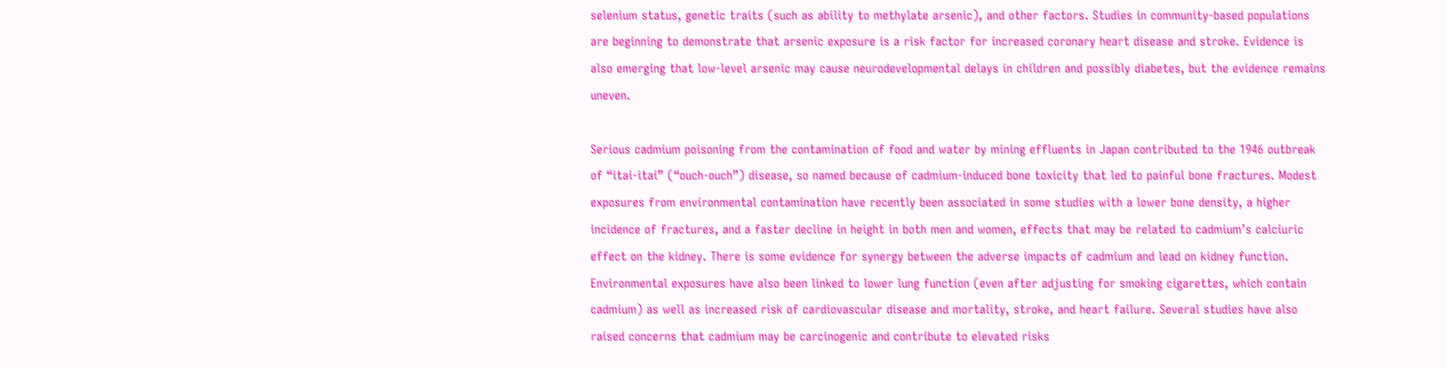selenium status, genetic traits (such as ability to methylate arsenic), and other factors. Studies in community-based populations are beginning to demonstrate that arsenic exposure is a risk factor for increased coronary heart disease and stroke. Evidence is also emerging that low-level arsenic may cause neurodevelopmental delays in children and possibly diabetes, but the evidence remains uneven.

Serious cadmium poisoning from the contamination of food and water by mining effluents in Japan contributed to the 1946 outbreak of “itai-itai” (“ouch-ouch”) disease, so named because of cadmium-induced bone toxicity that led to painful bone fractures. Modest exposures from environmental contamination have recently been associated in some studies with a lower bone density, a higher incidence of fractures, and a faster decline in height in both men and women, effects that may be related to cadmium’s calciuric effect on the kidney. There is some evidence for synergy between the adverse impacts of cadmium and lead on kidney function. Environmental exposures have also been linked to lower lung function (even after adjusting for smoking cigarettes, which contain cadmium) as well as increased risk of cardiovascular disease and mortality, stroke, and heart failure. Several studies have also raised concerns that cadmium may be carcinogenic and contribute to elevated risks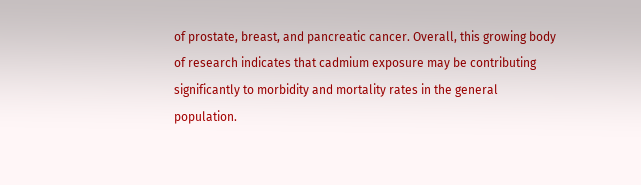of prostate, breast, and pancreatic cancer. Overall, this growing body of research indicates that cadmium exposure may be contributing significantly to morbidity and mortality rates in the general population.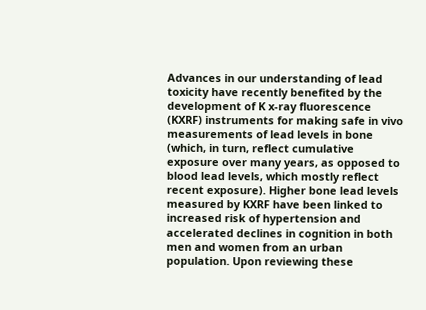Advances in our understanding of lead toxicity have recently benefited by the development of K x-ray fluorescence (KXRF) instruments for making safe in vivo measurements of lead levels in bone (which, in turn, reflect cumulative exposure over many years, as opposed to blood lead levels, which mostly reflect recent exposure). Higher bone lead levels measured by KXRF have been linked to increased risk of hypertension and accelerated declines in cognition in both men and women from an urban population. Upon reviewing these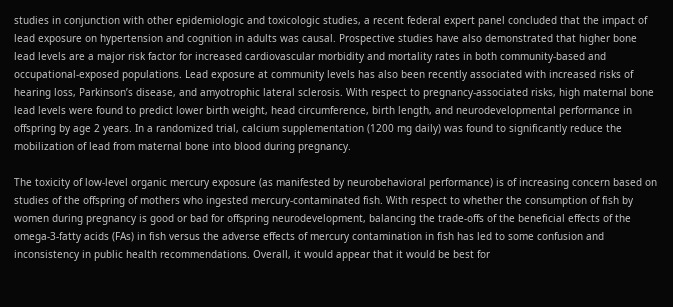studies in conjunction with other epidemiologic and toxicologic studies, a recent federal expert panel concluded that the impact of lead exposure on hypertension and cognition in adults was causal. Prospective studies have also demonstrated that higher bone lead levels are a major risk factor for increased cardiovascular morbidity and mortality rates in both community-based and occupational-exposed populations. Lead exposure at community levels has also been recently associated with increased risks of hearing loss, Parkinson’s disease, and amyotrophic lateral sclerosis. With respect to pregnancy-associated risks, high maternal bone lead levels were found to predict lower birth weight, head circumference, birth length, and neurodevelopmental performance in offspring by age 2 years. In a randomized trial, calcium supplementation (1200 mg daily) was found to significantly reduce the mobilization of lead from maternal bone into blood during pregnancy.

The toxicity of low-level organic mercury exposure (as manifested by neurobehavioral performance) is of increasing concern based on studies of the offspring of mothers who ingested mercury-contaminated fish. With respect to whether the consumption of fish by women during pregnancy is good or bad for offspring neurodevelopment, balancing the trade-offs of the beneficial effects of the omega-3-fatty acids (FAs) in fish versus the adverse effects of mercury contamination in fish has led to some confusion and inconsistency in public health recommendations. Overall, it would appear that it would be best for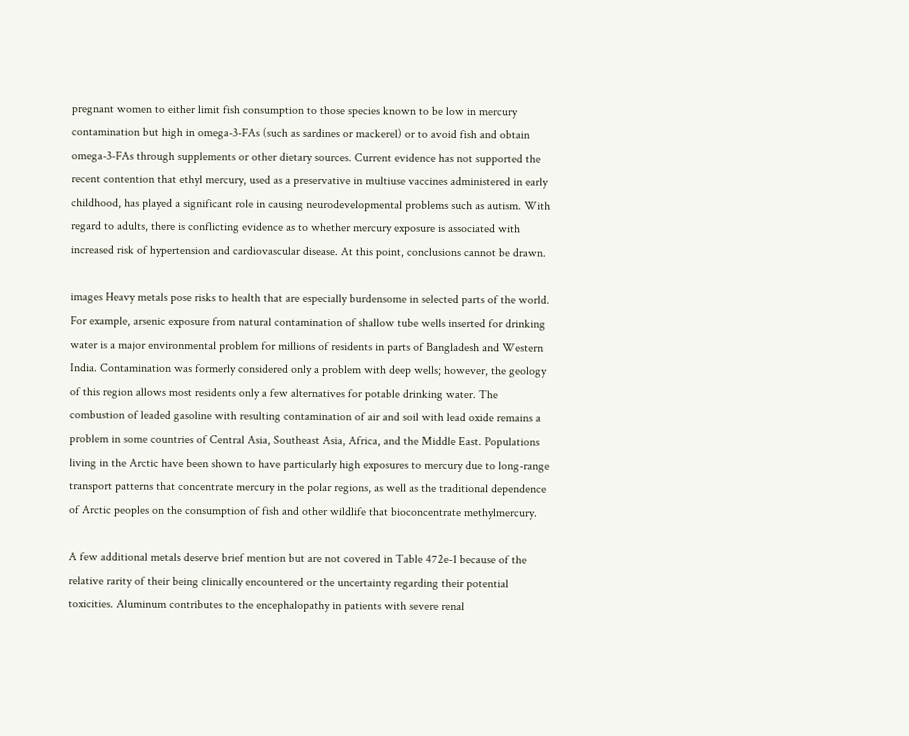pregnant women to either limit fish consumption to those species known to be low in mercury contamination but high in omega-3-FAs (such as sardines or mackerel) or to avoid fish and obtain omega-3-FAs through supplements or other dietary sources. Current evidence has not supported the recent contention that ethyl mercury, used as a preservative in multiuse vaccines administered in early childhood, has played a significant role in causing neurodevelopmental problems such as autism. With regard to adults, there is conflicting evidence as to whether mercury exposure is associated with increased risk of hypertension and cardiovascular disease. At this point, conclusions cannot be drawn.

images Heavy metals pose risks to health that are especially burdensome in selected parts of the world. For example, arsenic exposure from natural contamination of shallow tube wells inserted for drinking water is a major environmental problem for millions of residents in parts of Bangladesh and Western India. Contamination was formerly considered only a problem with deep wells; however, the geology of this region allows most residents only a few alternatives for potable drinking water. The combustion of leaded gasoline with resulting contamination of air and soil with lead oxide remains a problem in some countries of Central Asia, Southeast Asia, Africa, and the Middle East. Populations living in the Arctic have been shown to have particularly high exposures to mercury due to long-range transport patterns that concentrate mercury in the polar regions, as well as the traditional dependence of Arctic peoples on the consumption of fish and other wildlife that bioconcentrate methylmercury.

A few additional metals deserve brief mention but are not covered in Table 472e-1 because of the relative rarity of their being clinically encountered or the uncertainty regarding their potential toxicities. Aluminum contributes to the encephalopathy in patients with severe renal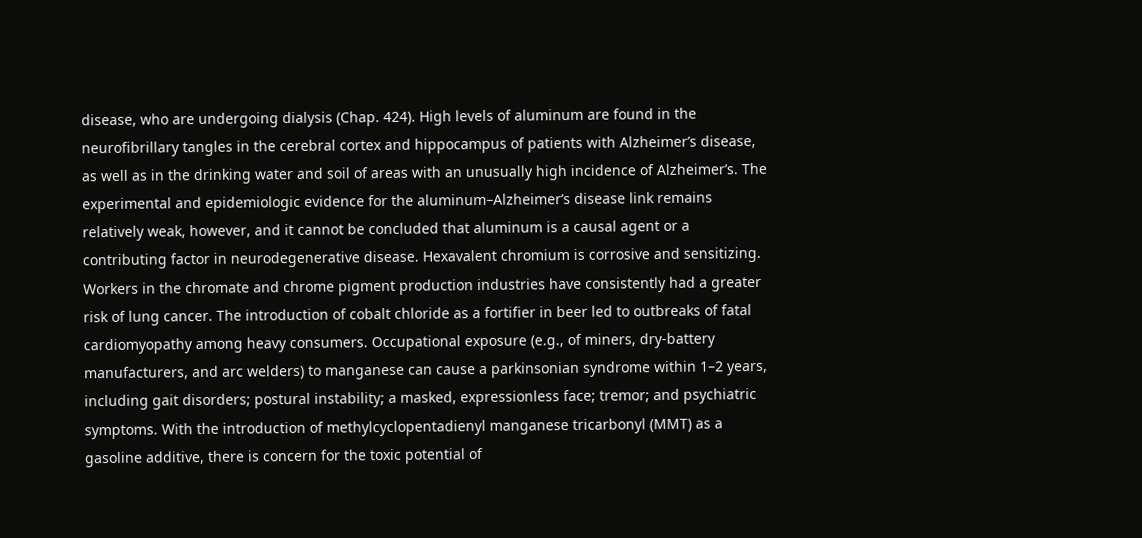disease, who are undergoing dialysis (Chap. 424). High levels of aluminum are found in the neurofibrillary tangles in the cerebral cortex and hippocampus of patients with Alzheimer’s disease, as well as in the drinking water and soil of areas with an unusually high incidence of Alzheimer’s. The experimental and epidemiologic evidence for the aluminum–Alzheimer’s disease link remains relatively weak, however, and it cannot be concluded that aluminum is a causal agent or a contributing factor in neurodegenerative disease. Hexavalent chromium is corrosive and sensitizing. Workers in the chromate and chrome pigment production industries have consistently had a greater risk of lung cancer. The introduction of cobalt chloride as a fortifier in beer led to outbreaks of fatal cardiomyopathy among heavy consumers. Occupational exposure (e.g., of miners, dry-battery manufacturers, and arc welders) to manganese can cause a parkinsonian syndrome within 1–2 years, including gait disorders; postural instability; a masked, expressionless face; tremor; and psychiatric symptoms. With the introduction of methylcyclopentadienyl manganese tricarbonyl (MMT) as a gasoline additive, there is concern for the toxic potential of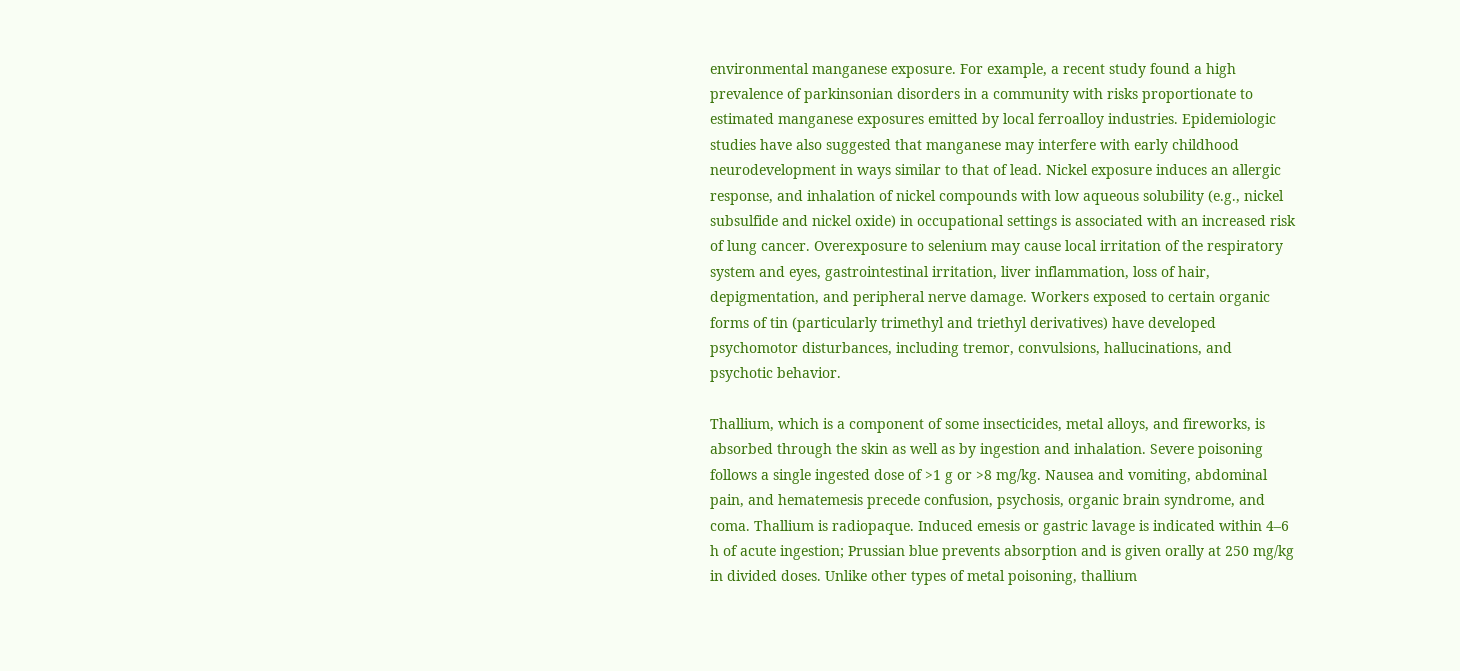environmental manganese exposure. For example, a recent study found a high prevalence of parkinsonian disorders in a community with risks proportionate to estimated manganese exposures emitted by local ferroalloy industries. Epidemiologic studies have also suggested that manganese may interfere with early childhood neurodevelopment in ways similar to that of lead. Nickel exposure induces an allergic response, and inhalation of nickel compounds with low aqueous solubility (e.g., nickel subsulfide and nickel oxide) in occupational settings is associated with an increased risk of lung cancer. Overexposure to selenium may cause local irritation of the respiratory system and eyes, gastrointestinal irritation, liver inflammation, loss of hair, depigmentation, and peripheral nerve damage. Workers exposed to certain organic forms of tin (particularly trimethyl and triethyl derivatives) have developed psychomotor disturbances, including tremor, convulsions, hallucinations, and psychotic behavior.

Thallium, which is a component of some insecticides, metal alloys, and fireworks, is absorbed through the skin as well as by ingestion and inhalation. Severe poisoning follows a single ingested dose of >1 g or >8 mg/kg. Nausea and vomiting, abdominal pain, and hematemesis precede confusion, psychosis, organic brain syndrome, and coma. Thallium is radiopaque. Induced emesis or gastric lavage is indicated within 4–6 h of acute ingestion; Prussian blue prevents absorption and is given orally at 250 mg/kg in divided doses. Unlike other types of metal poisoning, thallium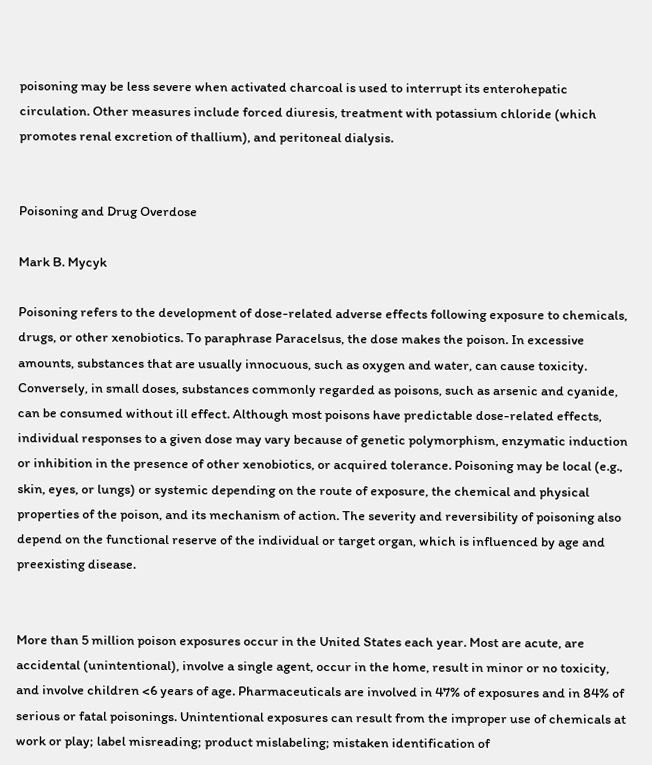poisoning may be less severe when activated charcoal is used to interrupt its enterohepatic circulation. Other measures include forced diuresis, treatment with potassium chloride (which promotes renal excretion of thallium), and peritoneal dialysis.


Poisoning and Drug Overdose

Mark B. Mycyk

Poisoning refers to the development of dose-related adverse effects following exposure to chemicals, drugs, or other xenobiotics. To paraphrase Paracelsus, the dose makes the poison. In excessive amounts, substances that are usually innocuous, such as oxygen and water, can cause toxicity. Conversely, in small doses, substances commonly regarded as poisons, such as arsenic and cyanide, can be consumed without ill effect. Although most poisons have predictable dose-related effects, individual responses to a given dose may vary because of genetic polymorphism, enzymatic induction or inhibition in the presence of other xenobiotics, or acquired tolerance. Poisoning may be local (e.g., skin, eyes, or lungs) or systemic depending on the route of exposure, the chemical and physical properties of the poison, and its mechanism of action. The severity and reversibility of poisoning also depend on the functional reserve of the individual or target organ, which is influenced by age and preexisting disease.


More than 5 million poison exposures occur in the United States each year. Most are acute, are accidental (unintentional), involve a single agent, occur in the home, result in minor or no toxicity, and involve children <6 years of age. Pharmaceuticals are involved in 47% of exposures and in 84% of serious or fatal poisonings. Unintentional exposures can result from the improper use of chemicals at work or play; label misreading; product mislabeling; mistaken identification of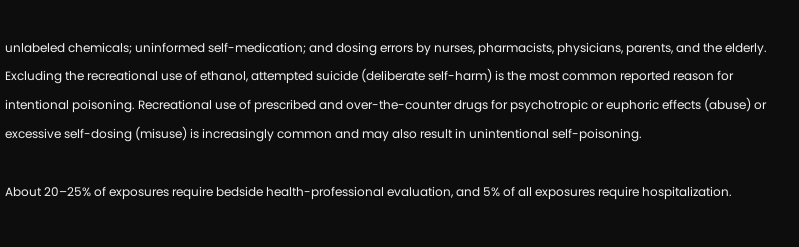unlabeled chemicals; uninformed self-medication; and dosing errors by nurses, pharmacists, physicians, parents, and the elderly. Excluding the recreational use of ethanol, attempted suicide (deliberate self-harm) is the most common reported reason for intentional poisoning. Recreational use of prescribed and over-the-counter drugs for psychotropic or euphoric effects (abuse) or excessive self-dosing (misuse) is increasingly common and may also result in unintentional self-poisoning.

About 20–25% of exposures require bedside health-professional evaluation, and 5% of all exposures require hospitalization.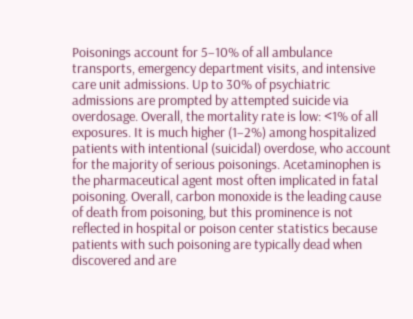Poisonings account for 5–10% of all ambulance transports, emergency department visits, and intensive care unit admissions. Up to 30% of psychiatric admissions are prompted by attempted suicide via overdosage. Overall, the mortality rate is low: <1% of all exposures. It is much higher (1–2%) among hospitalized patients with intentional (suicidal) overdose, who account for the majority of serious poisonings. Acetaminophen is the pharmaceutical agent most often implicated in fatal poisoning. Overall, carbon monoxide is the leading cause of death from poisoning, but this prominence is not reflected in hospital or poison center statistics because patients with such poisoning are typically dead when discovered and are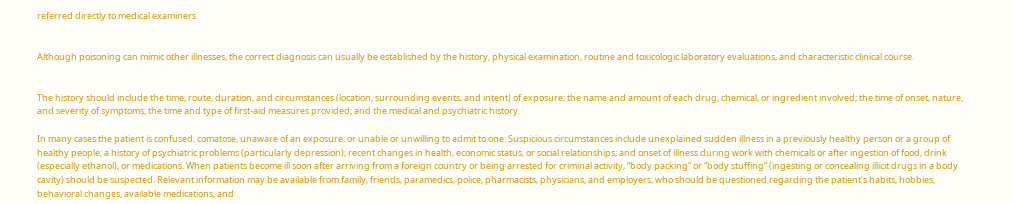referred directly to medical examiners.


Although poisoning can mimic other illnesses, the correct diagnosis can usually be established by the history, physical examination, routine and toxicologic laboratory evaluations, and characteristic clinical course.


The history should include the time, route, duration, and circumstances (location, surrounding events, and intent) of exposure; the name and amount of each drug, chemical, or ingredient involved; the time of onset, nature, and severity of symptoms; the time and type of first-aid measures provided; and the medical and psychiatric history.

In many cases the patient is confused, comatose, unaware of an exposure, or unable or unwilling to admit to one. Suspicious circumstances include unexplained sudden illness in a previously healthy person or a group of healthy people; a history of psychiatric problems (particularly depression); recent changes in health, economic status, or social relationships; and onset of illness during work with chemicals or after ingestion of food, drink (especially ethanol), or medications. When patients become ill soon after arriving from a foreign country or being arrested for criminal activity, “body packing” or “body stuffing” (ingesting or concealing illicit drugs in a body cavity) should be suspected. Relevant information may be available from family, friends, paramedics, police, pharmacists, physicians, and employers, who should be questioned regarding the patient’s habits, hobbies, behavioral changes, available medications, and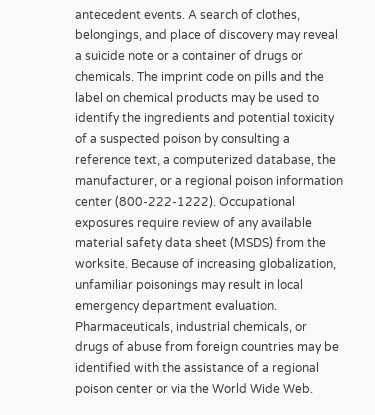antecedent events. A search of clothes, belongings, and place of discovery may reveal a suicide note or a container of drugs or chemicals. The imprint code on pills and the label on chemical products may be used to identify the ingredients and potential toxicity of a suspected poison by consulting a reference text, a computerized database, the manufacturer, or a regional poison information center (800-222-1222). Occupational exposures require review of any available material safety data sheet (MSDS) from the worksite. Because of increasing globalization, unfamiliar poisonings may result in local emergency department evaluation. Pharmaceuticals, industrial chemicals, or drugs of abuse from foreign countries may be identified with the assistance of a regional poison center or via the World Wide Web.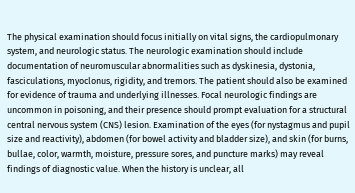The physical examination should focus initially on vital signs, the cardiopulmonary system, and neurologic status. The neurologic examination should include documentation of neuromuscular abnormalities such as dyskinesia, dystonia, fasciculations, myoclonus, rigidity, and tremors. The patient should also be examined for evidence of trauma and underlying illnesses. Focal neurologic findings are uncommon in poisoning, and their presence should prompt evaluation for a structural central nervous system (CNS) lesion. Examination of the eyes (for nystagmus and pupil size and reactivity), abdomen (for bowel activity and bladder size), and skin (for burns, bullae, color, warmth, moisture, pressure sores, and puncture marks) may reveal findings of diagnostic value. When the history is unclear, all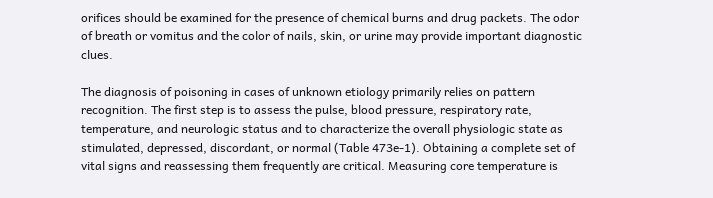orifices should be examined for the presence of chemical burns and drug packets. The odor of breath or vomitus and the color of nails, skin, or urine may provide important diagnostic clues.

The diagnosis of poisoning in cases of unknown etiology primarily relies on pattern recognition. The first step is to assess the pulse, blood pressure, respiratory rate, temperature, and neurologic status and to characterize the overall physiologic state as stimulated, depressed, discordant, or normal (Table 473e-1). Obtaining a complete set of vital signs and reassessing them frequently are critical. Measuring core temperature is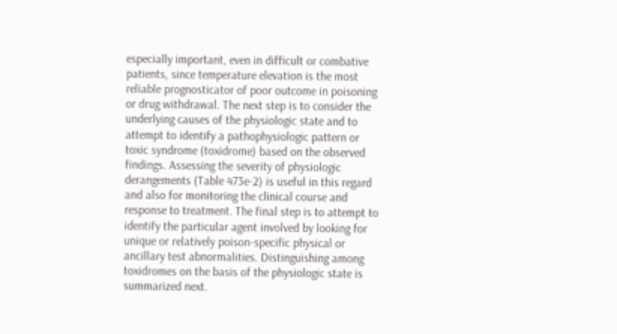especially important, even in difficult or combative patients, since temperature elevation is the most reliable prognosticator of poor outcome in poisoning or drug withdrawal. The next step is to consider the underlying causes of the physiologic state and to attempt to identify a pathophysiologic pattern or toxic syndrome (toxidrome) based on the observed findings. Assessing the severity of physiologic derangements (Table 473e-2) is useful in this regard and also for monitoring the clinical course and response to treatment. The final step is to attempt to identify the particular agent involved by looking for unique or relatively poison-specific physical or ancillary test abnormalities. Distinguishing among toxidromes on the basis of the physiologic state is summarized next.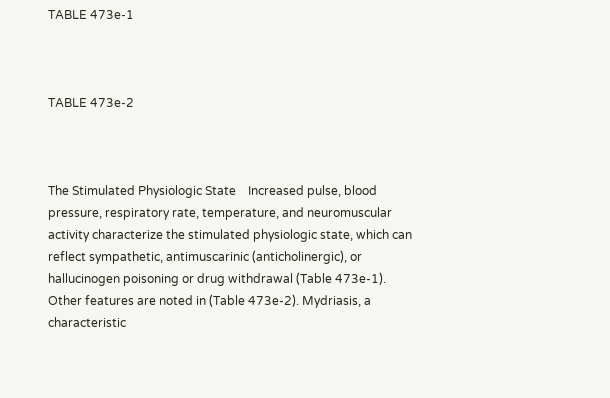TABLE 473e-1



TABLE 473e-2



The Stimulated Physiologic State    Increased pulse, blood pressure, respiratory rate, temperature, and neuromuscular activity characterize the stimulated physiologic state, which can reflect sympathetic, antimuscarinic (anticholinergic), or hallucinogen poisoning or drug withdrawal (Table 473e-1). Other features are noted in (Table 473e-2). Mydriasis, a characteristic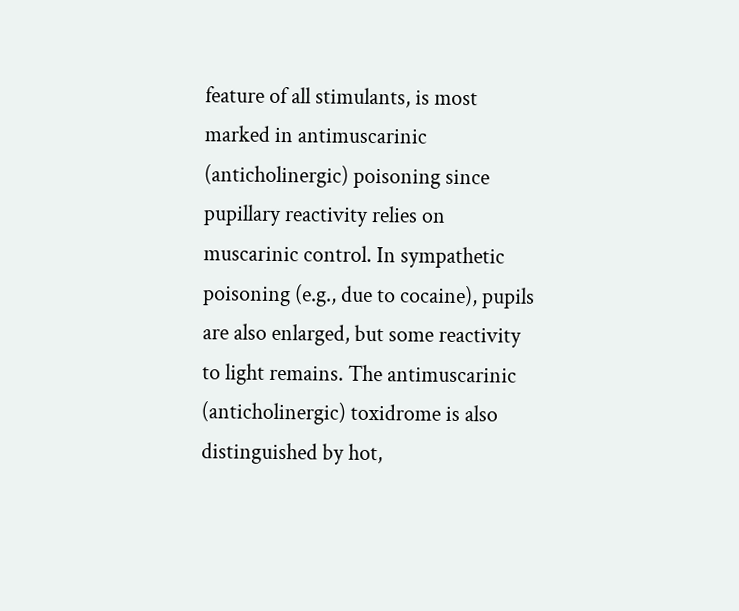feature of all stimulants, is most marked in antimuscarinic (anticholinergic) poisoning since pupillary reactivity relies on muscarinic control. In sympathetic poisoning (e.g., due to cocaine), pupils are also enlarged, but some reactivity to light remains. The antimuscarinic (anticholinergic) toxidrome is also distinguished by hot,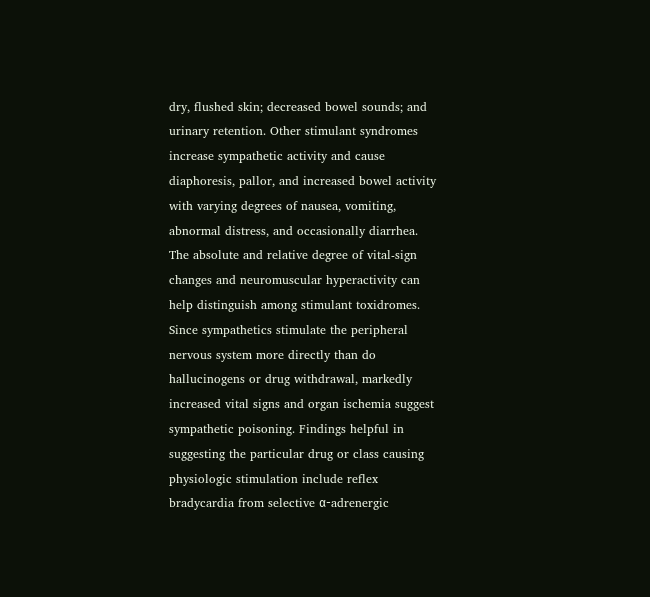dry, flushed skin; decreased bowel sounds; and urinary retention. Other stimulant syndromes increase sympathetic activity and cause diaphoresis, pallor, and increased bowel activity with varying degrees of nausea, vomiting, abnormal distress, and occasionally diarrhea. The absolute and relative degree of vital-sign changes and neuromuscular hyperactivity can help distinguish among stimulant toxidromes. Since sympathetics stimulate the peripheral nervous system more directly than do hallucinogens or drug withdrawal, markedly increased vital signs and organ ischemia suggest sympathetic poisoning. Findings helpful in suggesting the particular drug or class causing physiologic stimulation include reflex bradycardia from selective α-adrenergic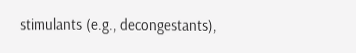stimulants (e.g., decongestants),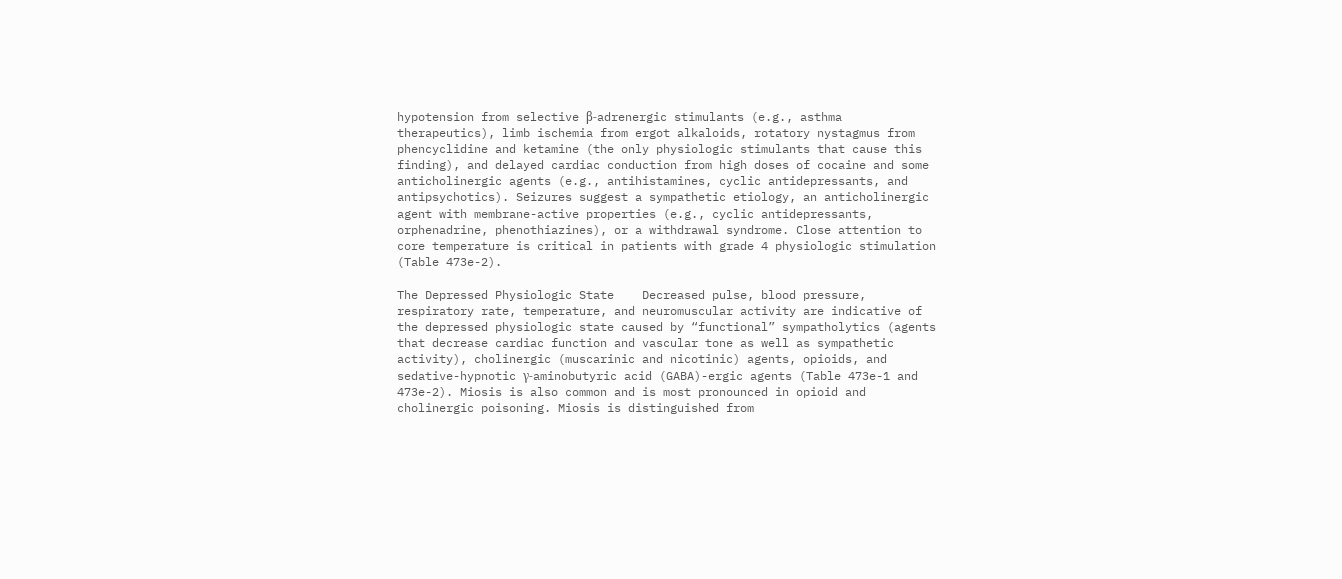hypotension from selective β-adrenergic stimulants (e.g., asthma therapeutics), limb ischemia from ergot alkaloids, rotatory nystagmus from phencyclidine and ketamine (the only physiologic stimulants that cause this finding), and delayed cardiac conduction from high doses of cocaine and some anticholinergic agents (e.g., antihistamines, cyclic antidepressants, and antipsychotics). Seizures suggest a sympathetic etiology, an anticholinergic agent with membrane-active properties (e.g., cyclic antidepressants, orphenadrine, phenothiazines), or a withdrawal syndrome. Close attention to core temperature is critical in patients with grade 4 physiologic stimulation (Table 473e-2).

The Depressed Physiologic State    Decreased pulse, blood pressure, respiratory rate, temperature, and neuromuscular activity are indicative of the depressed physiologic state caused by “functional” sympatholytics (agents that decrease cardiac function and vascular tone as well as sympathetic activity), cholinergic (muscarinic and nicotinic) agents, opioids, and sedative-hypnotic γ-aminobutyric acid (GABA)-ergic agents (Table 473e-1 and 473e-2). Miosis is also common and is most pronounced in opioid and cholinergic poisoning. Miosis is distinguished from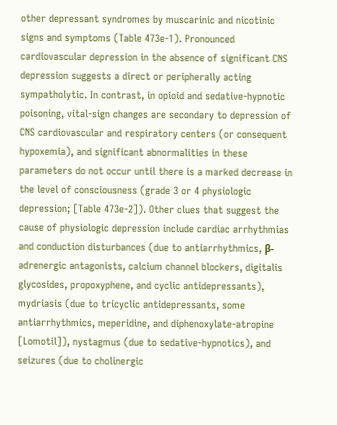other depressant syndromes by muscarinic and nicotinic signs and symptoms (Table 473e-1). Pronounced cardiovascular depression in the absence of significant CNS depression suggests a direct or peripherally acting sympatholytic. In contrast, in opioid and sedative-hypnotic poisoning, vital-sign changes are secondary to depression of CNS cardiovascular and respiratory centers (or consequent hypoxemia), and significant abnormalities in these parameters do not occur until there is a marked decrease in the level of consciousness (grade 3 or 4 physiologic depression; [Table 473e-2]). Other clues that suggest the cause of physiologic depression include cardiac arrhythmias and conduction disturbances (due to antiarrhythmics, β-adrenergic antagonists, calcium channel blockers, digitalis glycosides, propoxyphene, and cyclic antidepressants), mydriasis (due to tricyclic antidepressants, some antiarrhythmics, meperidine, and diphenoxylate-atropine [Lomotil]), nystagmus (due to sedative-hypnotics), and seizures (due to cholinergic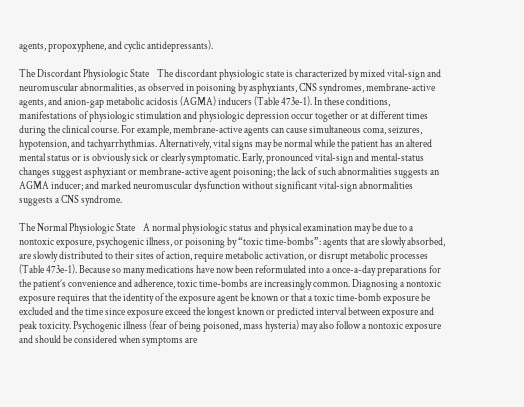agents, propoxyphene, and cyclic antidepressants).

The Discordant Physiologic State    The discordant physiologic state is characterized by mixed vital-sign and neuromuscular abnormalities, as observed in poisoning by asphyxiants, CNS syndromes, membrane-active agents, and anion-gap metabolic acidosis (AGMA) inducers (Table 473e-1). In these conditions, manifestations of physiologic stimulation and physiologic depression occur together or at different times during the clinical course. For example, membrane-active agents can cause simultaneous coma, seizures, hypotension, and tachyarrhythmias. Alternatively, vital signs may be normal while the patient has an altered mental status or is obviously sick or clearly symptomatic. Early, pronounced vital-sign and mental-status changes suggest asphyxiant or membrane-active agent poisoning; the lack of such abnormalities suggests an AGMA inducer; and marked neuromuscular dysfunction without significant vital-sign abnormalities suggests a CNS syndrome.

The Normal Physiologic State    A normal physiologic status and physical examination may be due to a nontoxic exposure, psychogenic illness, or poisoning by “toxic time-bombs”: agents that are slowly absorbed, are slowly distributed to their sites of action, require metabolic activation, or disrupt metabolic processes (Table 473e-1). Because so many medications have now been reformulated into a once-a-day preparations for the patient’s convenience and adherence, toxic time-bombs are increasingly common. Diagnosing a nontoxic exposure requires that the identity of the exposure agent be known or that a toxic time-bomb exposure be excluded and the time since exposure exceed the longest known or predicted interval between exposure and peak toxicity. Psychogenic illness (fear of being poisoned, mass hysteria) may also follow a nontoxic exposure and should be considered when symptoms are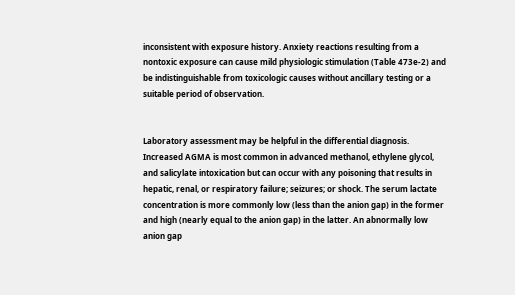inconsistent with exposure history. Anxiety reactions resulting from a nontoxic exposure can cause mild physiologic stimulation (Table 473e-2) and be indistinguishable from toxicologic causes without ancillary testing or a suitable period of observation.


Laboratory assessment may be helpful in the differential diagnosis. Increased AGMA is most common in advanced methanol, ethylene glycol, and salicylate intoxication but can occur with any poisoning that results in hepatic, renal, or respiratory failure; seizures; or shock. The serum lactate concentration is more commonly low (less than the anion gap) in the former and high (nearly equal to the anion gap) in the latter. An abnormally low anion gap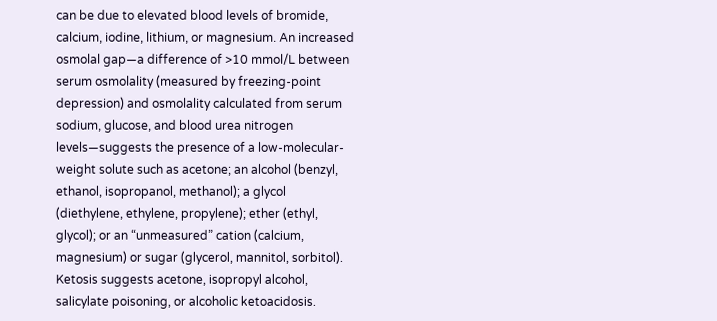can be due to elevated blood levels of bromide, calcium, iodine, lithium, or magnesium. An increased osmolal gap—a difference of >10 mmol/L between serum osmolality (measured by freezing-point depression) and osmolality calculated from serum sodium, glucose, and blood urea nitrogen levels—suggests the presence of a low-molecular-weight solute such as acetone; an alcohol (benzyl, ethanol, isopropanol, methanol); a glycol (diethylene, ethylene, propylene); ether (ethyl, glycol); or an “unmeasured” cation (calcium, magnesium) or sugar (glycerol, mannitol, sorbitol). Ketosis suggests acetone, isopropyl alcohol, salicylate poisoning, or alcoholic ketoacidosis.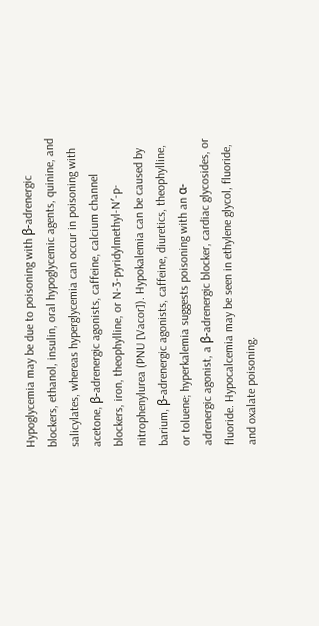Hypoglycemia may be due to poisoning with β-adrenergic blockers, ethanol, insulin, oral hypoglycemic agents, quinine, and salicylates, whereas hyperglycemia can occur in poisoning with acetone, β-adrenergic agonists, caffeine, calcium channel blockers, iron, theophylline, or N-3-pyridylmethyl-N′-p-nitrophenylurea (PNU [Vacor]). Hypokalemia can be caused by barium, β-adrenergic agonists, caffeine, diuretics, theophylline, or toluene; hyperkalemia suggests poisoning with an α-adrenergic agonist, a β-adrenergic blocker, cardiac glycosides, or fluoride. Hypocalcemia may be seen in ethylene glycol, fluoride, and oxalate poisoning.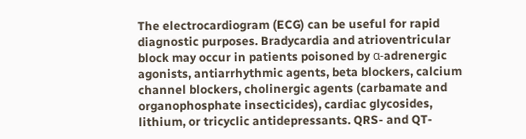The electrocardiogram (ECG) can be useful for rapid diagnostic purposes. Bradycardia and atrioventricular block may occur in patients poisoned by α-adrenergic agonists, antiarrhythmic agents, beta blockers, calcium channel blockers, cholinergic agents (carbamate and organophosphate insecticides), cardiac glycosides, lithium, or tricyclic antidepressants. QRS- and QT-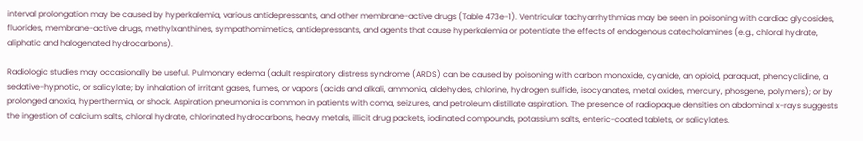interval prolongation may be caused by hyperkalemia, various antidepressants, and other membrane-active drugs (Table 473e-1). Ventricular tachyarrhythmias may be seen in poisoning with cardiac glycosides, fluorides, membrane-active drugs, methylxanthines, sympathomimetics, antidepressants, and agents that cause hyperkalemia or potentiate the effects of endogenous catecholamines (e.g., chloral hydrate, aliphatic and halogenated hydrocarbons).

Radiologic studies may occasionally be useful. Pulmonary edema (adult respiratory distress syndrome (ARDS) can be caused by poisoning with carbon monoxide, cyanide, an opioid, paraquat, phencyclidine, a sedative-hypnotic, or salicylate; by inhalation of irritant gases, fumes, or vapors (acids and alkali, ammonia, aldehydes, chlorine, hydrogen sulfide, isocyanates, metal oxides, mercury, phosgene, polymers); or by prolonged anoxia, hyperthermia, or shock. Aspiration pneumonia is common in patients with coma, seizures, and petroleum distillate aspiration. The presence of radiopaque densities on abdominal x-rays suggests the ingestion of calcium salts, chloral hydrate, chlorinated hydrocarbons, heavy metals, illicit drug packets, iodinated compounds, potassium salts, enteric-coated tablets, or salicylates.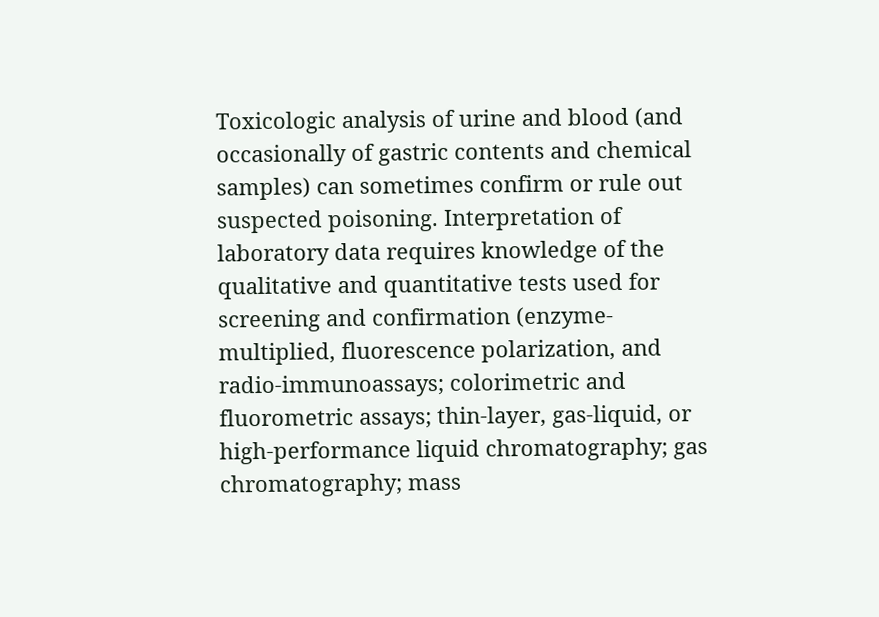Toxicologic analysis of urine and blood (and occasionally of gastric contents and chemical samples) can sometimes confirm or rule out suspected poisoning. Interpretation of laboratory data requires knowledge of the qualitative and quantitative tests used for screening and confirmation (enzyme-multiplied, fluorescence polarization, and radio-immunoassays; colorimetric and fluorometric assays; thin-layer, gas-liquid, or high-performance liquid chromatography; gas chromatography; mass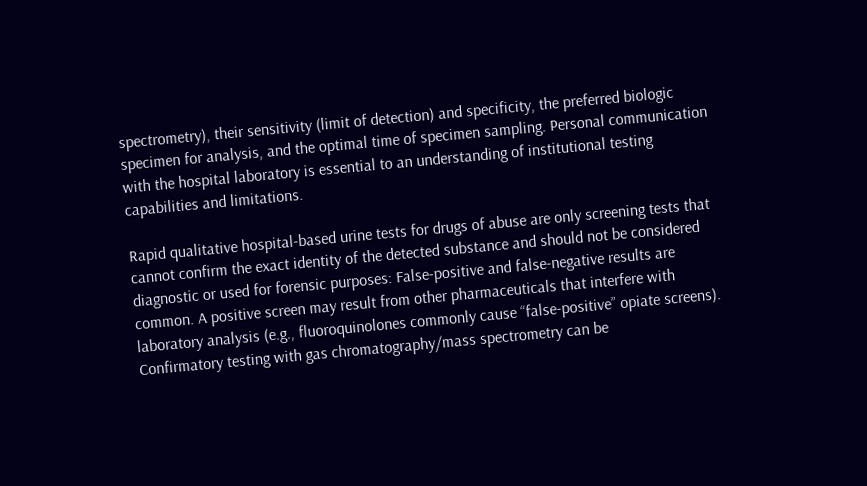spectrometry), their sensitivity (limit of detection) and specificity, the preferred biologic specimen for analysis, and the optimal time of specimen sampling. Personal communication with the hospital laboratory is essential to an understanding of institutional testing capabilities and limitations.

Rapid qualitative hospital-based urine tests for drugs of abuse are only screening tests that cannot confirm the exact identity of the detected substance and should not be considered diagnostic or used for forensic purposes: False-positive and false-negative results are common. A positive screen may result from other pharmaceuticals that interfere with laboratory analysis (e.g., fluoroquinolones commonly cause “false-positive” opiate screens). Confirmatory testing with gas chromatography/mass spectrometry can be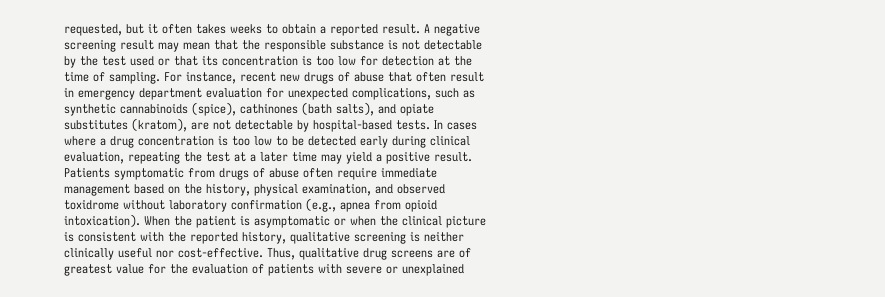requested, but it often takes weeks to obtain a reported result. A negative screening result may mean that the responsible substance is not detectable by the test used or that its concentration is too low for detection at the time of sampling. For instance, recent new drugs of abuse that often result in emergency department evaluation for unexpected complications, such as synthetic cannabinoids (spice), cathinones (bath salts), and opiate substitutes (kratom), are not detectable by hospital-based tests. In cases where a drug concentration is too low to be detected early during clinical evaluation, repeating the test at a later time may yield a positive result. Patients symptomatic from drugs of abuse often require immediate management based on the history, physical examination, and observed toxidrome without laboratory confirmation (e.g., apnea from opioid intoxication). When the patient is asymptomatic or when the clinical picture is consistent with the reported history, qualitative screening is neither clinically useful nor cost-effective. Thus, qualitative drug screens are of greatest value for the evaluation of patients with severe or unexplained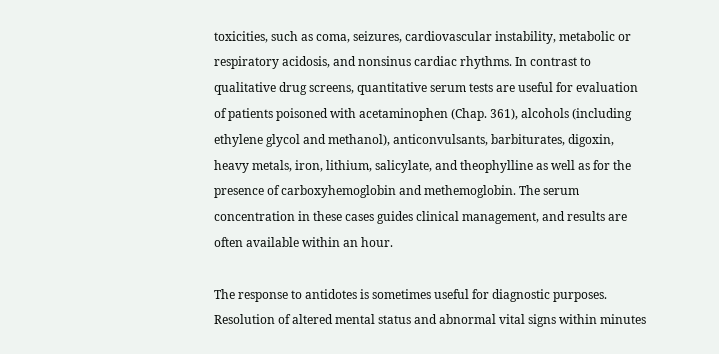toxicities, such as coma, seizures, cardiovascular instability, metabolic or respiratory acidosis, and nonsinus cardiac rhythms. In contrast to qualitative drug screens, quantitative serum tests are useful for evaluation of patients poisoned with acetaminophen (Chap. 361), alcohols (including ethylene glycol and methanol), anticonvulsants, barbiturates, digoxin, heavy metals, iron, lithium, salicylate, and theophylline as well as for the presence of carboxyhemoglobin and methemoglobin. The serum concentration in these cases guides clinical management, and results are often available within an hour.

The response to antidotes is sometimes useful for diagnostic purposes. Resolution of altered mental status and abnormal vital signs within minutes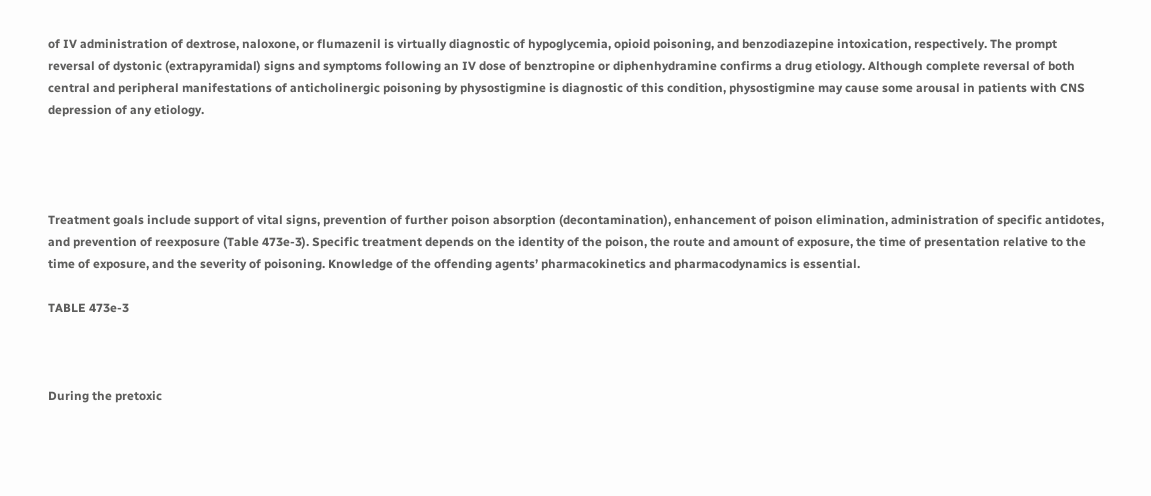of IV administration of dextrose, naloxone, or flumazenil is virtually diagnostic of hypoglycemia, opioid poisoning, and benzodiazepine intoxication, respectively. The prompt reversal of dystonic (extrapyramidal) signs and symptoms following an IV dose of benztropine or diphenhydramine confirms a drug etiology. Although complete reversal of both central and peripheral manifestations of anticholinergic poisoning by physostigmine is diagnostic of this condition, physostigmine may cause some arousal in patients with CNS depression of any etiology.




Treatment goals include support of vital signs, prevention of further poison absorption (decontamination), enhancement of poison elimination, administration of specific antidotes, and prevention of reexposure (Table 473e-3). Specific treatment depends on the identity of the poison, the route and amount of exposure, the time of presentation relative to the time of exposure, and the severity of poisoning. Knowledge of the offending agents’ pharmacokinetics and pharmacodynamics is essential.

TABLE 473e-3



During the pretoxic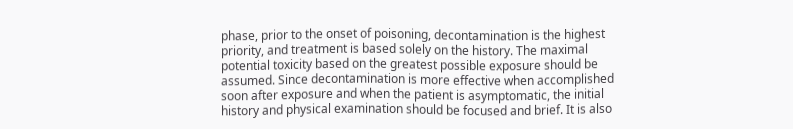phase, prior to the onset of poisoning, decontamination is the highest priority, and treatment is based solely on the history. The maximal potential toxicity based on the greatest possible exposure should be assumed. Since decontamination is more effective when accomplished soon after exposure and when the patient is asymptomatic, the initial history and physical examination should be focused and brief. It is also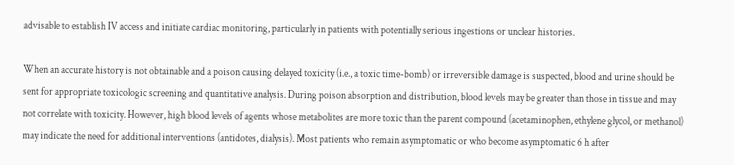advisable to establish IV access and initiate cardiac monitoring, particularly in patients with potentially serious ingestions or unclear histories.

When an accurate history is not obtainable and a poison causing delayed toxicity (i.e., a toxic time-bomb) or irreversible damage is suspected, blood and urine should be sent for appropriate toxicologic screening and quantitative analysis. During poison absorption and distribution, blood levels may be greater than those in tissue and may not correlate with toxicity. However, high blood levels of agents whose metabolites are more toxic than the parent compound (acetaminophen, ethylene glycol, or methanol) may indicate the need for additional interventions (antidotes, dialysis). Most patients who remain asymptomatic or who become asymptomatic 6 h after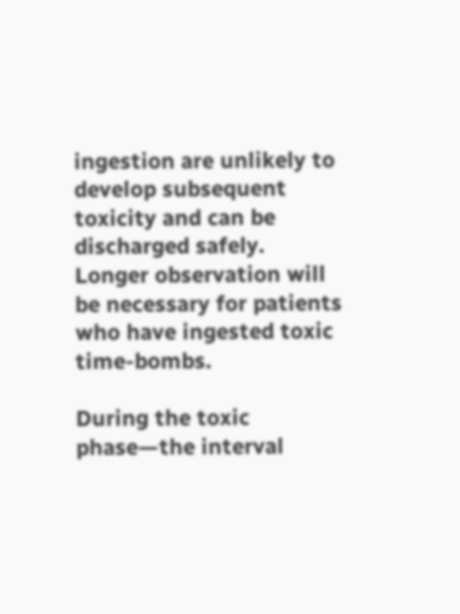ingestion are unlikely to develop subsequent toxicity and can be discharged safely. Longer observation will be necessary for patients who have ingested toxic time-bombs.

During the toxic phase—the interval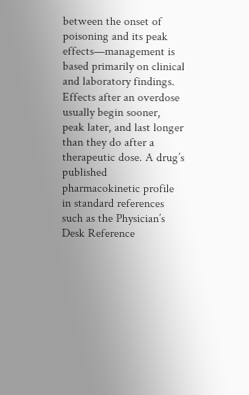between the onset of poisoning and its peak effects—management is based primarily on clinical and laboratory findings. Effects after an overdose usually begin sooner, peak later, and last longer than they do after a therapeutic dose. A drug’s published pharmacokinetic profile in standard references such as the Physician’s Desk Reference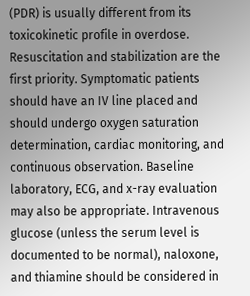(PDR) is usually different from its toxicokinetic profile in overdose. Resuscitation and stabilization are the first priority. Symptomatic patients should have an IV line placed and should undergo oxygen saturation determination, cardiac monitoring, and continuous observation. Baseline laboratory, ECG, and x-ray evaluation may also be appropriate. Intravenous glucose (unless the serum level is documented to be normal), naloxone, and thiamine should be considered in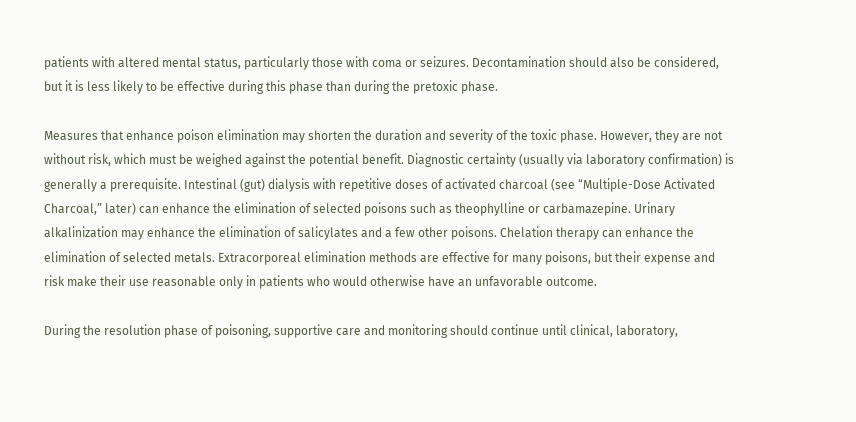patients with altered mental status, particularly those with coma or seizures. Decontamination should also be considered, but it is less likely to be effective during this phase than during the pretoxic phase.

Measures that enhance poison elimination may shorten the duration and severity of the toxic phase. However, they are not without risk, which must be weighed against the potential benefit. Diagnostic certainty (usually via laboratory confirmation) is generally a prerequisite. Intestinal (gut) dialysis with repetitive doses of activated charcoal (see “Multiple-Dose Activated Charcoal,” later) can enhance the elimination of selected poisons such as theophylline or carbamazepine. Urinary alkalinization may enhance the elimination of salicylates and a few other poisons. Chelation therapy can enhance the elimination of selected metals. Extracorporeal elimination methods are effective for many poisons, but their expense and risk make their use reasonable only in patients who would otherwise have an unfavorable outcome.

During the resolution phase of poisoning, supportive care and monitoring should continue until clinical, laboratory,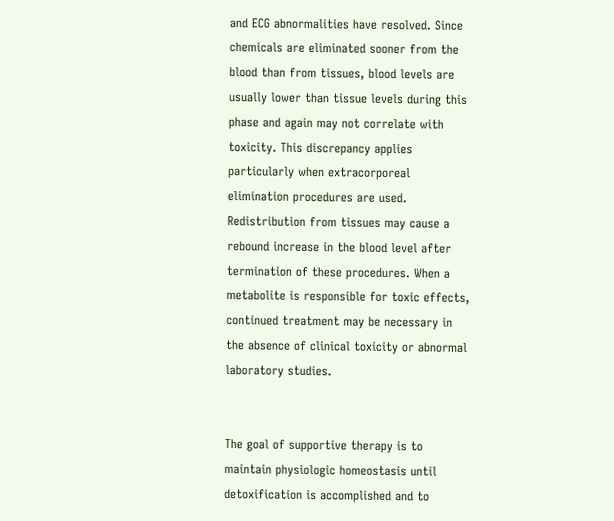and ECG abnormalities have resolved. Since chemicals are eliminated sooner from the blood than from tissues, blood levels are usually lower than tissue levels during this phase and again may not correlate with toxicity. This discrepancy applies particularly when extracorporeal elimination procedures are used. Redistribution from tissues may cause a rebound increase in the blood level after termination of these procedures. When a metabolite is responsible for toxic effects, continued treatment may be necessary in the absence of clinical toxicity or abnormal laboratory studies.


The goal of supportive therapy is to maintain physiologic homeostasis until detoxification is accomplished and to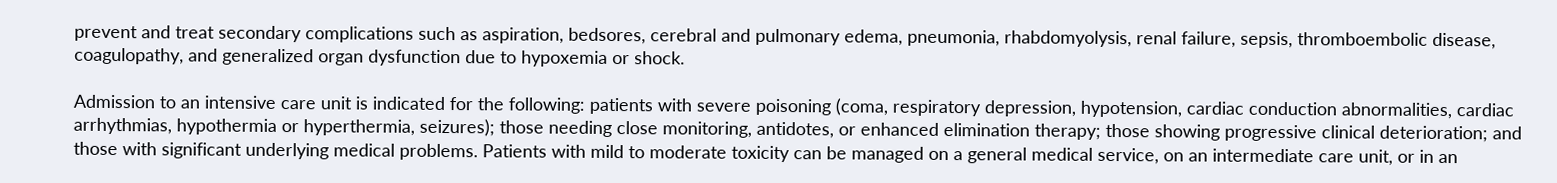prevent and treat secondary complications such as aspiration, bedsores, cerebral and pulmonary edema, pneumonia, rhabdomyolysis, renal failure, sepsis, thromboembolic disease, coagulopathy, and generalized organ dysfunction due to hypoxemia or shock.

Admission to an intensive care unit is indicated for the following: patients with severe poisoning (coma, respiratory depression, hypotension, cardiac conduction abnormalities, cardiac arrhythmias, hypothermia or hyperthermia, seizures); those needing close monitoring, antidotes, or enhanced elimination therapy; those showing progressive clinical deterioration; and those with significant underlying medical problems. Patients with mild to moderate toxicity can be managed on a general medical service, on an intermediate care unit, or in an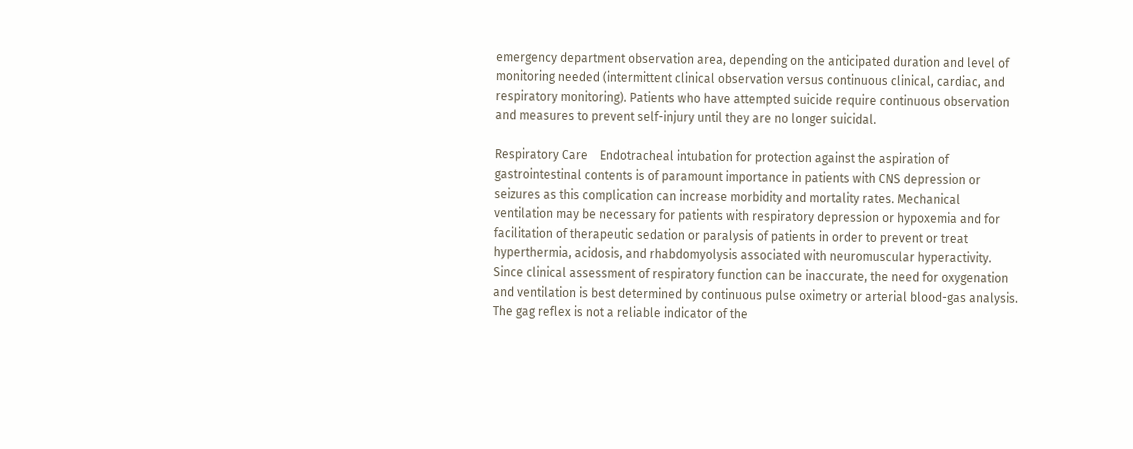emergency department observation area, depending on the anticipated duration and level of monitoring needed (intermittent clinical observation versus continuous clinical, cardiac, and respiratory monitoring). Patients who have attempted suicide require continuous observation and measures to prevent self-injury until they are no longer suicidal.

Respiratory Care    Endotracheal intubation for protection against the aspiration of gastrointestinal contents is of paramount importance in patients with CNS depression or seizures as this complication can increase morbidity and mortality rates. Mechanical ventilation may be necessary for patients with respiratory depression or hypoxemia and for facilitation of therapeutic sedation or paralysis of patients in order to prevent or treat hyperthermia, acidosis, and rhabdomyolysis associated with neuromuscular hyperactivity. Since clinical assessment of respiratory function can be inaccurate, the need for oxygenation and ventilation is best determined by continuous pulse oximetry or arterial blood-gas analysis. The gag reflex is not a reliable indicator of the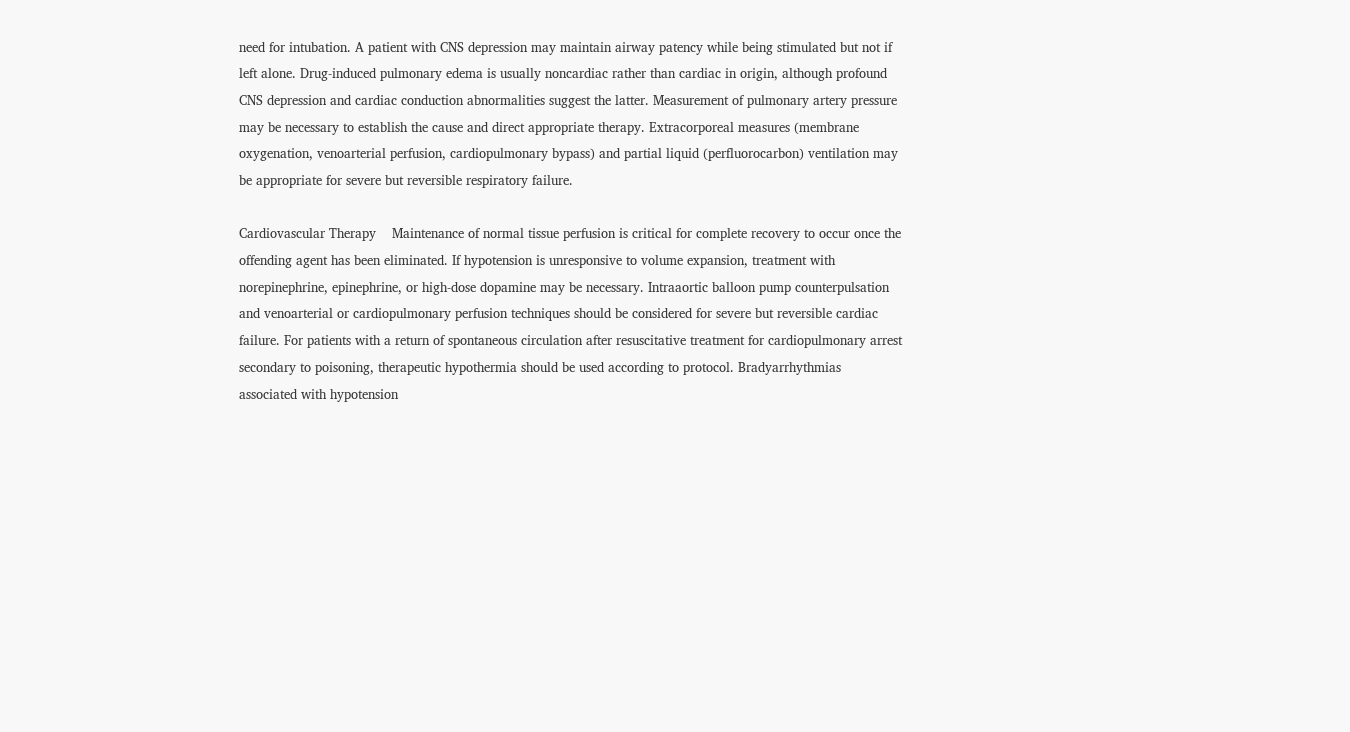need for intubation. A patient with CNS depression may maintain airway patency while being stimulated but not if left alone. Drug-induced pulmonary edema is usually noncardiac rather than cardiac in origin, although profound CNS depression and cardiac conduction abnormalities suggest the latter. Measurement of pulmonary artery pressure may be necessary to establish the cause and direct appropriate therapy. Extracorporeal measures (membrane oxygenation, venoarterial perfusion, cardiopulmonary bypass) and partial liquid (perfluorocarbon) ventilation may be appropriate for severe but reversible respiratory failure.

Cardiovascular Therapy    Maintenance of normal tissue perfusion is critical for complete recovery to occur once the offending agent has been eliminated. If hypotension is unresponsive to volume expansion, treatment with norepinephrine, epinephrine, or high-dose dopamine may be necessary. Intraaortic balloon pump counterpulsation and venoarterial or cardiopulmonary perfusion techniques should be considered for severe but reversible cardiac failure. For patients with a return of spontaneous circulation after resuscitative treatment for cardiopulmonary arrest secondary to poisoning, therapeutic hypothermia should be used according to protocol. Bradyarrhythmias associated with hypotension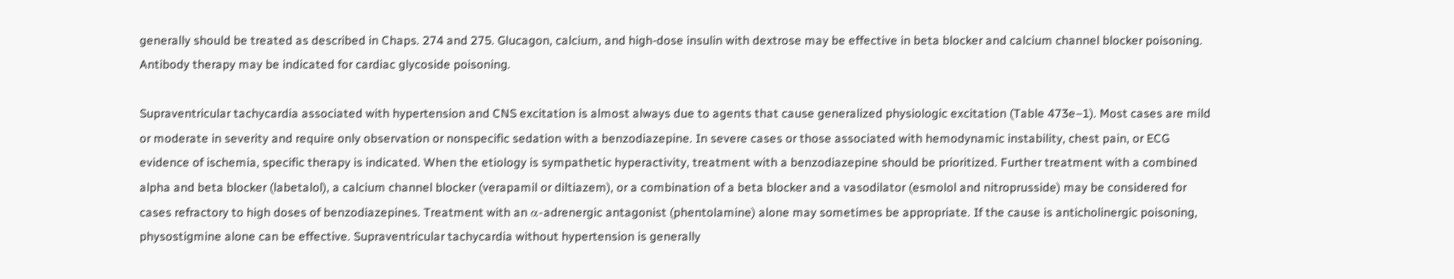generally should be treated as described in Chaps. 274 and 275. Glucagon, calcium, and high-dose insulin with dextrose may be effective in beta blocker and calcium channel blocker poisoning. Antibody therapy may be indicated for cardiac glycoside poisoning.

Supraventricular tachycardia associated with hypertension and CNS excitation is almost always due to agents that cause generalized physiologic excitation (Table 473e–1). Most cases are mild or moderate in severity and require only observation or nonspecific sedation with a benzodiazepine. In severe cases or those associated with hemodynamic instability, chest pain, or ECG evidence of ischemia, specific therapy is indicated. When the etiology is sympathetic hyperactivity, treatment with a benzodiazepine should be prioritized. Further treatment with a combined alpha and beta blocker (labetalol), a calcium channel blocker (verapamil or diltiazem), or a combination of a beta blocker and a vasodilator (esmolol and nitroprusside) may be considered for cases refractory to high doses of benzodiazepines. Treatment with an α-adrenergic antagonist (phentolamine) alone may sometimes be appropriate. If the cause is anticholinergic poisoning, physostigmine alone can be effective. Supraventricular tachycardia without hypertension is generally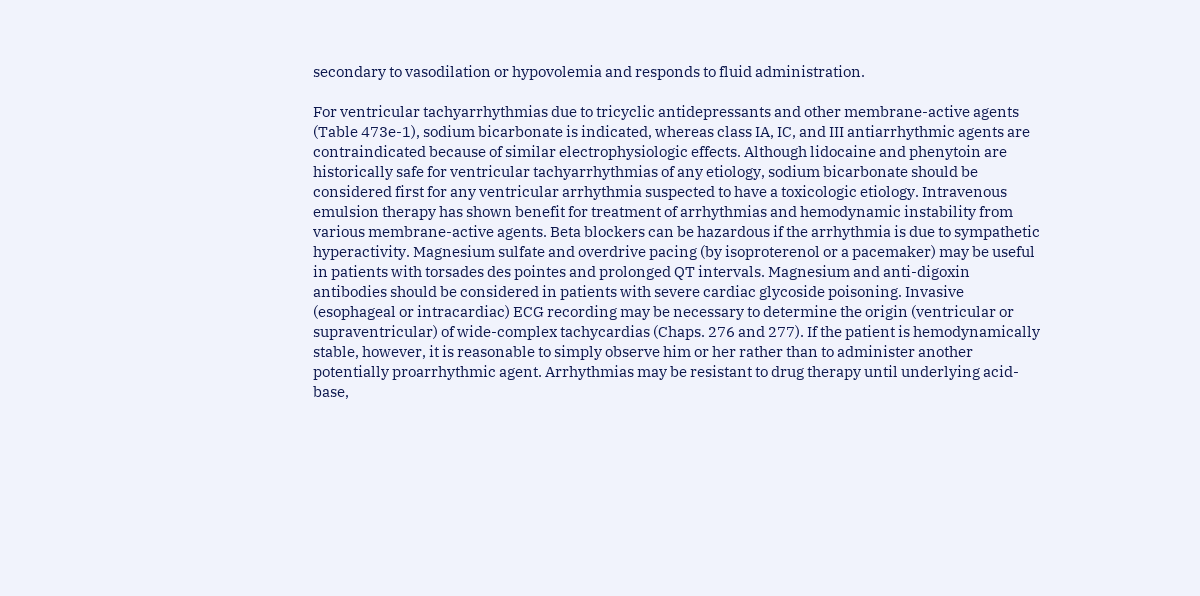secondary to vasodilation or hypovolemia and responds to fluid administration.

For ventricular tachyarrhythmias due to tricyclic antidepressants and other membrane-active agents (Table 473e-1), sodium bicarbonate is indicated, whereas class IA, IC, and III antiarrhythmic agents are contraindicated because of similar electrophysiologic effects. Although lidocaine and phenytoin are historically safe for ventricular tachyarrhythmias of any etiology, sodium bicarbonate should be considered first for any ventricular arrhythmia suspected to have a toxicologic etiology. Intravenous emulsion therapy has shown benefit for treatment of arrhythmias and hemodynamic instability from various membrane-active agents. Beta blockers can be hazardous if the arrhythmia is due to sympathetic hyperactivity. Magnesium sulfate and overdrive pacing (by isoproterenol or a pacemaker) may be useful in patients with torsades des pointes and prolonged QT intervals. Magnesium and anti-digoxin antibodies should be considered in patients with severe cardiac glycoside poisoning. Invasive (esophageal or intracardiac) ECG recording may be necessary to determine the origin (ventricular or supraventricular) of wide-complex tachycardias (Chaps. 276 and 277). If the patient is hemodynamically stable, however, it is reasonable to simply observe him or her rather than to administer another potentially proarrhythmic agent. Arrhythmias may be resistant to drug therapy until underlying acid-base,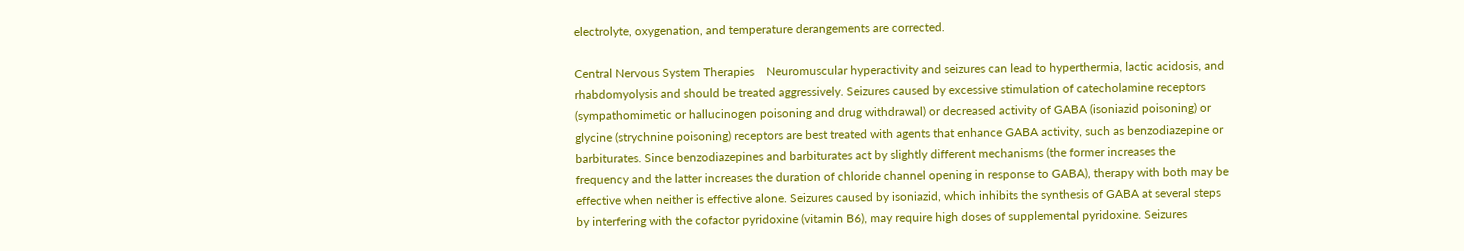electrolyte, oxygenation, and temperature derangements are corrected.

Central Nervous System Therapies    Neuromuscular hyperactivity and seizures can lead to hyperthermia, lactic acidosis, and rhabdomyolysis and should be treated aggressively. Seizures caused by excessive stimulation of catecholamine receptors (sympathomimetic or hallucinogen poisoning and drug withdrawal) or decreased activity of GABA (isoniazid poisoning) or glycine (strychnine poisoning) receptors are best treated with agents that enhance GABA activity, such as benzodiazepine or barbiturates. Since benzodiazepines and barbiturates act by slightly different mechanisms (the former increases the frequency and the latter increases the duration of chloride channel opening in response to GABA), therapy with both may be effective when neither is effective alone. Seizures caused by isoniazid, which inhibits the synthesis of GABA at several steps by interfering with the cofactor pyridoxine (vitamin B6), may require high doses of supplemental pyridoxine. Seizures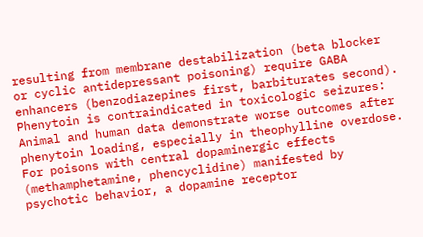resulting from membrane destabilization (beta blocker or cyclic antidepressant poisoning) require GABA enhancers (benzodiazepines first, barbiturates second). Phenytoin is contraindicated in toxicologic seizures: Animal and human data demonstrate worse outcomes after phenytoin loading, especially in theophylline overdose. For poisons with central dopaminergic effects (methamphetamine, phencyclidine) manifested by psychotic behavior, a dopamine receptor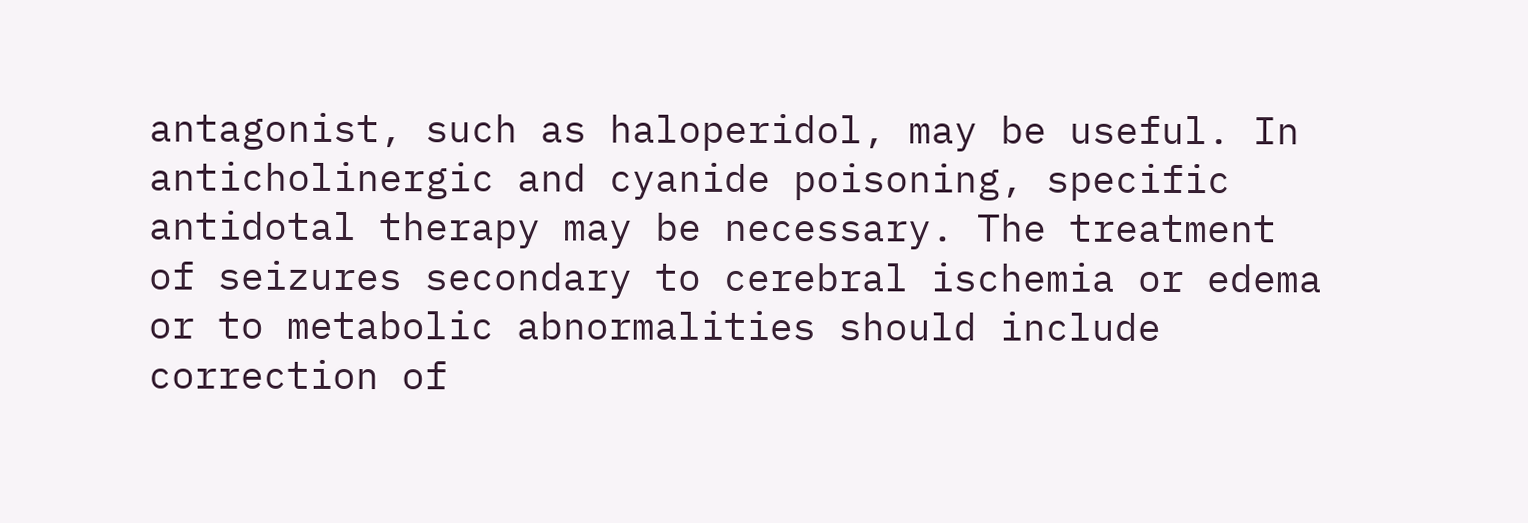antagonist, such as haloperidol, may be useful. In anticholinergic and cyanide poisoning, specific antidotal therapy may be necessary. The treatment of seizures secondary to cerebral ischemia or edema or to metabolic abnormalities should include correction of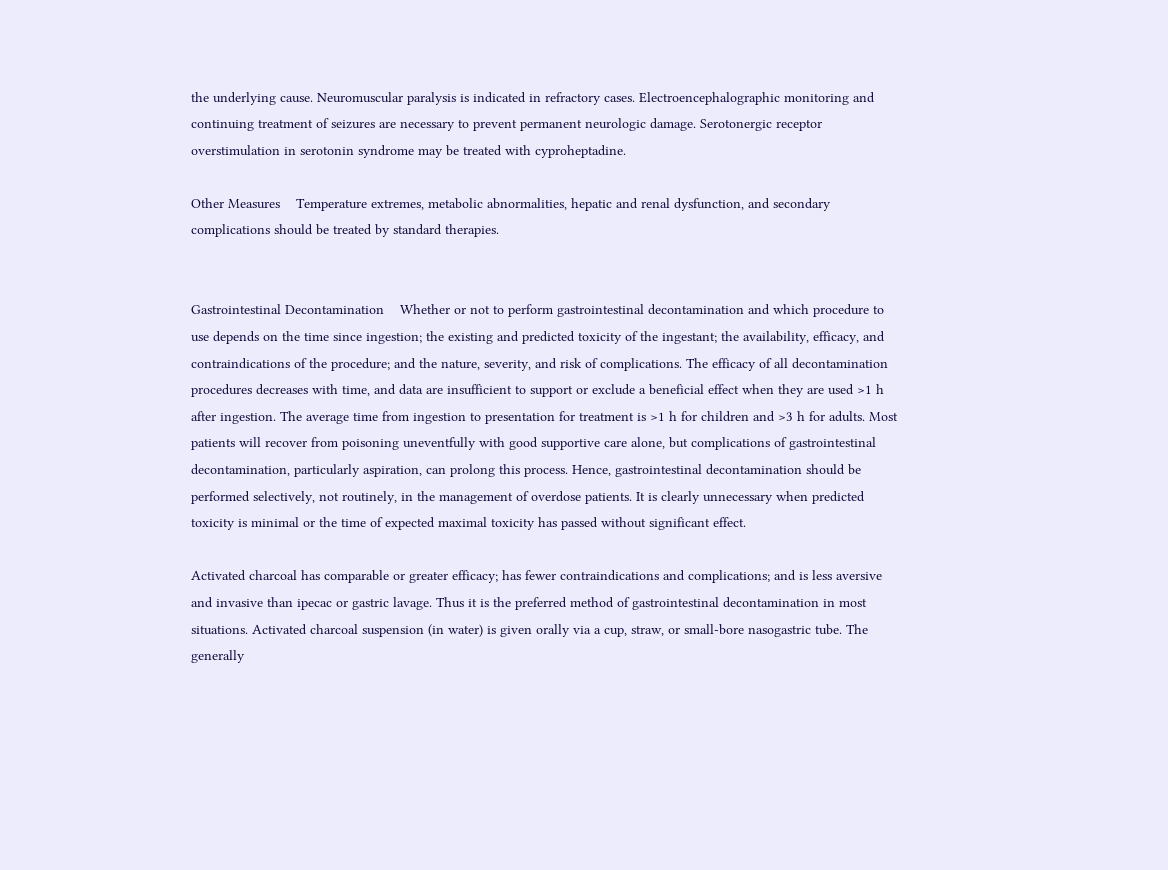the underlying cause. Neuromuscular paralysis is indicated in refractory cases. Electroencephalographic monitoring and continuing treatment of seizures are necessary to prevent permanent neurologic damage. Serotonergic receptor overstimulation in serotonin syndrome may be treated with cyproheptadine.

Other Measures    Temperature extremes, metabolic abnormalities, hepatic and renal dysfunction, and secondary complications should be treated by standard therapies.


Gastrointestinal Decontamination    Whether or not to perform gastrointestinal decontamination and which procedure to use depends on the time since ingestion; the existing and predicted toxicity of the ingestant; the availability, efficacy, and contraindications of the procedure; and the nature, severity, and risk of complications. The efficacy of all decontamination procedures decreases with time, and data are insufficient to support or exclude a beneficial effect when they are used >1 h after ingestion. The average time from ingestion to presentation for treatment is >1 h for children and >3 h for adults. Most patients will recover from poisoning uneventfully with good supportive care alone, but complications of gastrointestinal decontamination, particularly aspiration, can prolong this process. Hence, gastrointestinal decontamination should be performed selectively, not routinely, in the management of overdose patients. It is clearly unnecessary when predicted toxicity is minimal or the time of expected maximal toxicity has passed without significant effect.

Activated charcoal has comparable or greater efficacy; has fewer contraindications and complications; and is less aversive and invasive than ipecac or gastric lavage. Thus it is the preferred method of gastrointestinal decontamination in most situations. Activated charcoal suspension (in water) is given orally via a cup, straw, or small-bore nasogastric tube. The generally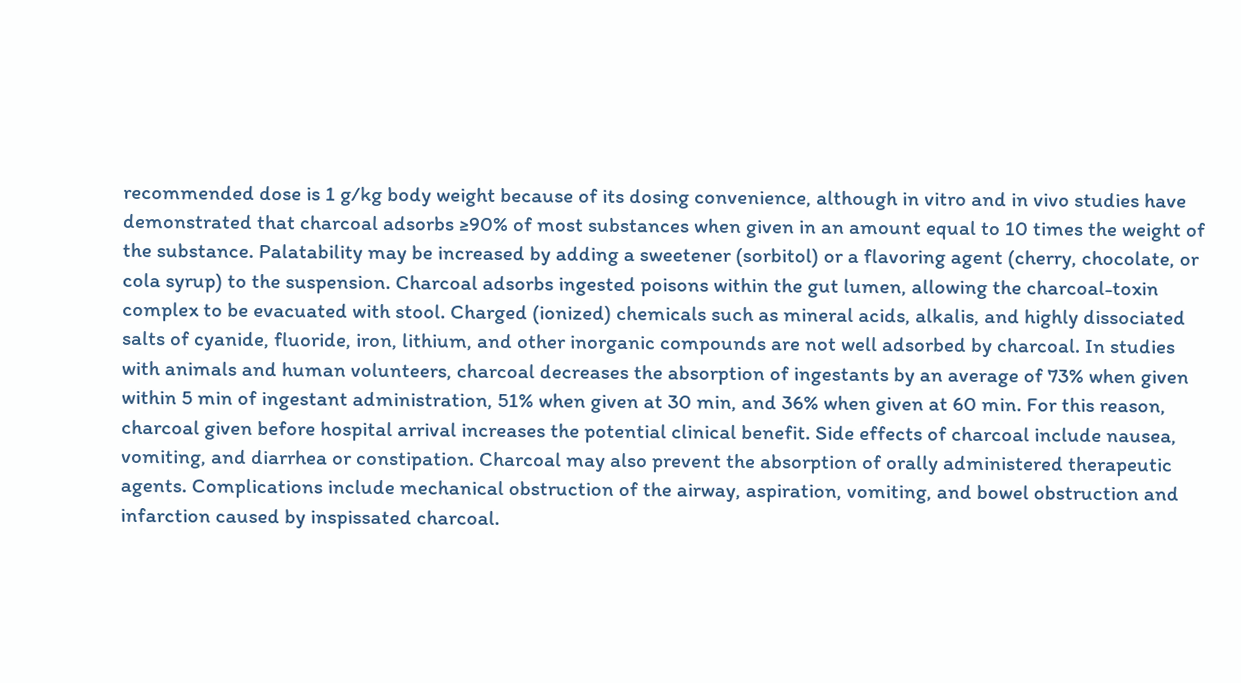recommended dose is 1 g/kg body weight because of its dosing convenience, although in vitro and in vivo studies have demonstrated that charcoal adsorbs ≥90% of most substances when given in an amount equal to 10 times the weight of the substance. Palatability may be increased by adding a sweetener (sorbitol) or a flavoring agent (cherry, chocolate, or cola syrup) to the suspension. Charcoal adsorbs ingested poisons within the gut lumen, allowing the charcoal-toxin complex to be evacuated with stool. Charged (ionized) chemicals such as mineral acids, alkalis, and highly dissociated salts of cyanide, fluoride, iron, lithium, and other inorganic compounds are not well adsorbed by charcoal. In studies with animals and human volunteers, charcoal decreases the absorption of ingestants by an average of 73% when given within 5 min of ingestant administration, 51% when given at 30 min, and 36% when given at 60 min. For this reason, charcoal given before hospital arrival increases the potential clinical benefit. Side effects of charcoal include nausea, vomiting, and diarrhea or constipation. Charcoal may also prevent the absorption of orally administered therapeutic agents. Complications include mechanical obstruction of the airway, aspiration, vomiting, and bowel obstruction and infarction caused by inspissated charcoal.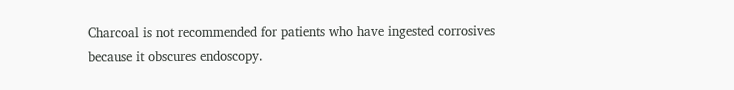Charcoal is not recommended for patients who have ingested corrosives because it obscures endoscopy.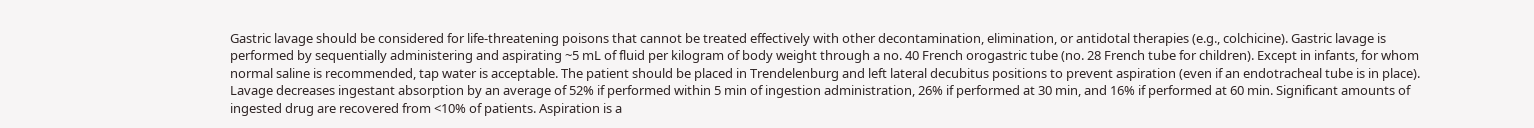Gastric lavage should be considered for life-threatening poisons that cannot be treated effectively with other decontamination, elimination, or antidotal therapies (e.g., colchicine). Gastric lavage is performed by sequentially administering and aspirating ~5 mL of fluid per kilogram of body weight through a no. 40 French orogastric tube (no. 28 French tube for children). Except in infants, for whom normal saline is recommended, tap water is acceptable. The patient should be placed in Trendelenburg and left lateral decubitus positions to prevent aspiration (even if an endotracheal tube is in place). Lavage decreases ingestant absorption by an average of 52% if performed within 5 min of ingestion administration, 26% if performed at 30 min, and 16% if performed at 60 min. Significant amounts of ingested drug are recovered from <10% of patients. Aspiration is a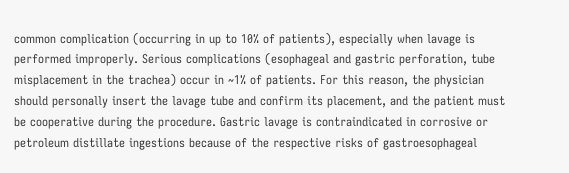common complication (occurring in up to 10% of patients), especially when lavage is performed improperly. Serious complications (esophageal and gastric perforation, tube misplacement in the trachea) occur in ~1% of patients. For this reason, the physician should personally insert the lavage tube and confirm its placement, and the patient must be cooperative during the procedure. Gastric lavage is contraindicated in corrosive or petroleum distillate ingestions because of the respective risks of gastroesophageal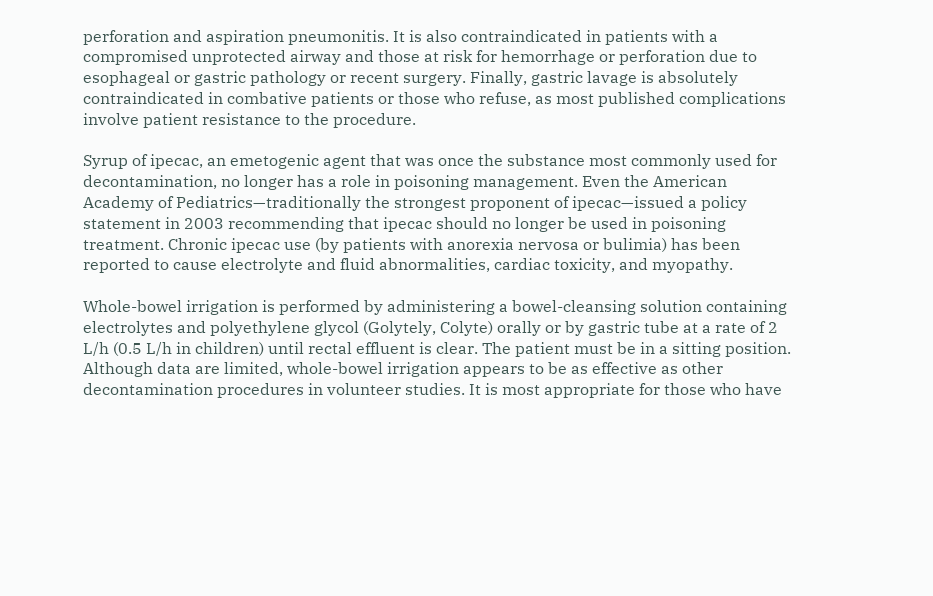perforation and aspiration pneumonitis. It is also contraindicated in patients with a compromised unprotected airway and those at risk for hemorrhage or perforation due to esophageal or gastric pathology or recent surgery. Finally, gastric lavage is absolutely contraindicated in combative patients or those who refuse, as most published complications involve patient resistance to the procedure.

Syrup of ipecac, an emetogenic agent that was once the substance most commonly used for decontamination, no longer has a role in poisoning management. Even the American Academy of Pediatrics—traditionally the strongest proponent of ipecac—issued a policy statement in 2003 recommending that ipecac should no longer be used in poisoning treatment. Chronic ipecac use (by patients with anorexia nervosa or bulimia) has been reported to cause electrolyte and fluid abnormalities, cardiac toxicity, and myopathy.

Whole-bowel irrigation is performed by administering a bowel-cleansing solution containing electrolytes and polyethylene glycol (Golytely, Colyte) orally or by gastric tube at a rate of 2 L/h (0.5 L/h in children) until rectal effluent is clear. The patient must be in a sitting position. Although data are limited, whole-bowel irrigation appears to be as effective as other decontamination procedures in volunteer studies. It is most appropriate for those who have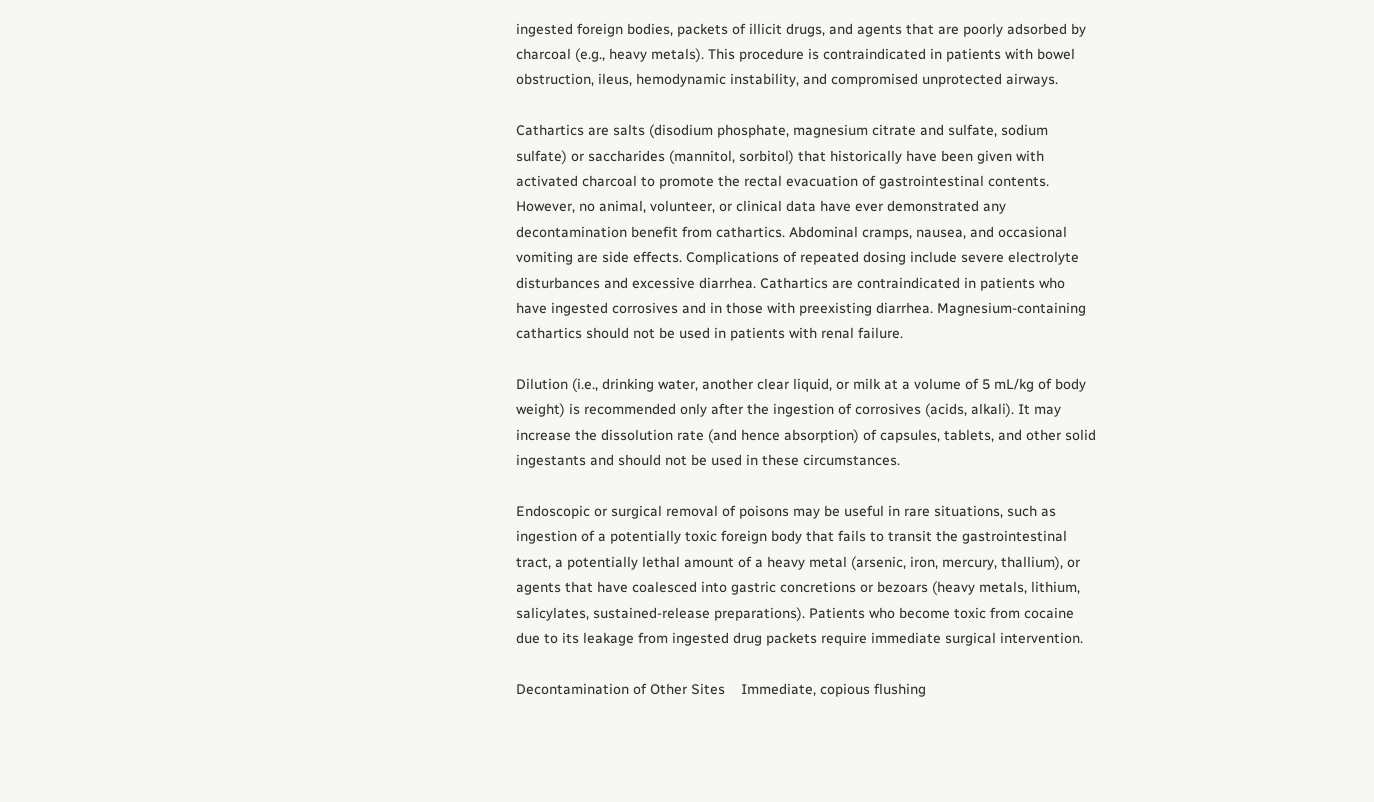ingested foreign bodies, packets of illicit drugs, and agents that are poorly adsorbed by charcoal (e.g., heavy metals). This procedure is contraindicated in patients with bowel obstruction, ileus, hemodynamic instability, and compromised unprotected airways.

Cathartics are salts (disodium phosphate, magnesium citrate and sulfate, sodium sulfate) or saccharides (mannitol, sorbitol) that historically have been given with activated charcoal to promote the rectal evacuation of gastrointestinal contents. However, no animal, volunteer, or clinical data have ever demonstrated any decontamination benefit from cathartics. Abdominal cramps, nausea, and occasional vomiting are side effects. Complications of repeated dosing include severe electrolyte disturbances and excessive diarrhea. Cathartics are contraindicated in patients who have ingested corrosives and in those with preexisting diarrhea. Magnesium-containing cathartics should not be used in patients with renal failure.

Dilution (i.e., drinking water, another clear liquid, or milk at a volume of 5 mL/kg of body weight) is recommended only after the ingestion of corrosives (acids, alkali). It may increase the dissolution rate (and hence absorption) of capsules, tablets, and other solid ingestants and should not be used in these circumstances.

Endoscopic or surgical removal of poisons may be useful in rare situations, such as ingestion of a potentially toxic foreign body that fails to transit the gastrointestinal tract, a potentially lethal amount of a heavy metal (arsenic, iron, mercury, thallium), or agents that have coalesced into gastric concretions or bezoars (heavy metals, lithium, salicylates, sustained-release preparations). Patients who become toxic from cocaine due to its leakage from ingested drug packets require immediate surgical intervention.

Decontamination of Other Sites    Immediate, copious flushing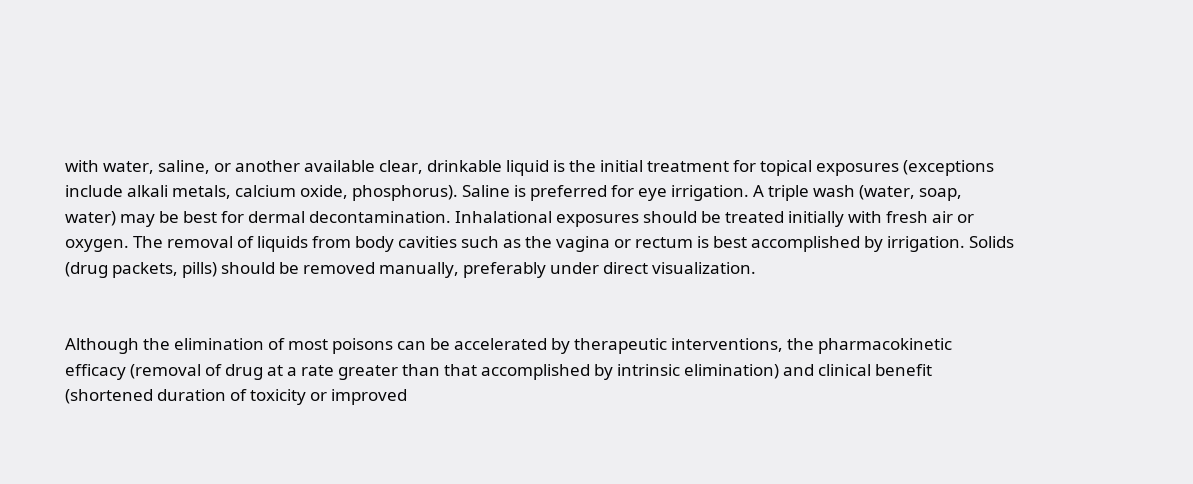with water, saline, or another available clear, drinkable liquid is the initial treatment for topical exposures (exceptions include alkali metals, calcium oxide, phosphorus). Saline is preferred for eye irrigation. A triple wash (water, soap, water) may be best for dermal decontamination. Inhalational exposures should be treated initially with fresh air or oxygen. The removal of liquids from body cavities such as the vagina or rectum is best accomplished by irrigation. Solids (drug packets, pills) should be removed manually, preferably under direct visualization.


Although the elimination of most poisons can be accelerated by therapeutic interventions, the pharmacokinetic efficacy (removal of drug at a rate greater than that accomplished by intrinsic elimination) and clinical benefit (shortened duration of toxicity or improved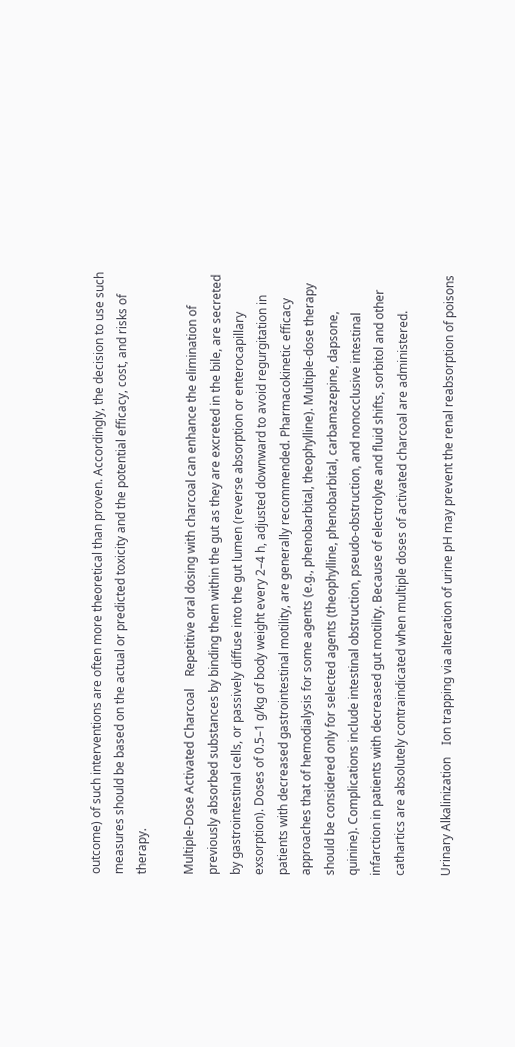outcome) of such interventions are often more theoretical than proven. Accordingly, the decision to use such measures should be based on the actual or predicted toxicity and the potential efficacy, cost, and risks of therapy.

Multiple-Dose Activated Charcoal    Repetitive oral dosing with charcoal can enhance the elimination of previously absorbed substances by binding them within the gut as they are excreted in the bile, are secreted by gastrointestinal cells, or passively diffuse into the gut lumen (reverse absorption or enterocapillary exsorption). Doses of 0.5–1 g/kg of body weight every 2–4 h, adjusted downward to avoid regurgitation in patients with decreased gastrointestinal motility, are generally recommended. Pharmacokinetic efficacy approaches that of hemodialysis for some agents (e.g., phenobarbital, theophylline). Multiple-dose therapy should be considered only for selected agents (theophylline, phenobarbital, carbamazepine, dapsone, quinine). Complications include intestinal obstruction, pseudo-obstruction, and nonocclusive intestinal infarction in patients with decreased gut motility. Because of electrolyte and fluid shifts, sorbitol and other cathartics are absolutely contraindicated when multiple doses of activated charcoal are administered.

Urinary Alkalinization    Ion trapping via alteration of urine pH may prevent the renal reabsorption of poisons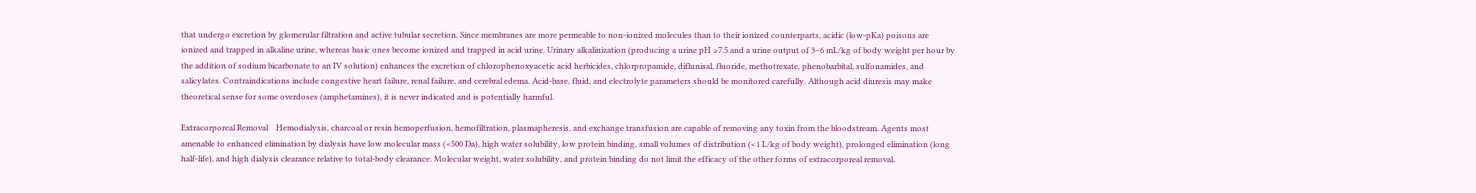that undergo excretion by glomerular filtration and active tubular secretion. Since membranes are more permeable to non-ionized molecules than to their ionized counterparts, acidic (low-pKa) poisons are ionized and trapped in alkaline urine, whereas basic ones become ionized and trapped in acid urine. Urinary alkalinization (producing a urine pH ≥7.5 and a urine output of 3–6 mL/kg of body weight per hour by the addition of sodium bicarbonate to an IV solution) enhances the excretion of chlorophenoxyacetic acid herbicides, chlorpropamide, diflunisal, fluoride, methotrexate, phenobarbital, sulfonamides, and salicylates. Contraindications include congestive heart failure, renal failure, and cerebral edema. Acid-base, fluid, and electrolyte parameters should be monitored carefully. Although acid diuresis may make theoretical sense for some overdoses (amphetamines), it is never indicated and is potentially harmful.

Extracorporeal Removal    Hemodialysis, charcoal or resin hemoperfusion, hemofiltration, plasmapheresis, and exchange transfusion are capable of removing any toxin from the bloodstream. Agents most amenable to enhanced elimination by dialysis have low molecular mass (<500 Da), high water solubility, low protein binding, small volumes of distribution (<1 L/kg of body weight), prolonged elimination (long half-life), and high dialysis clearance relative to total-body clearance. Molecular weight, water solubility, and protein binding do not limit the efficacy of the other forms of extracorporeal removal.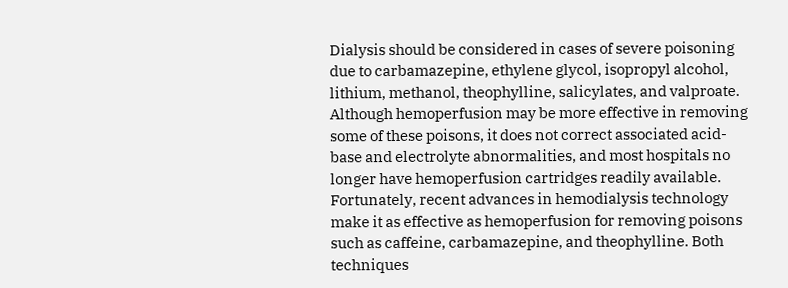Dialysis should be considered in cases of severe poisoning due to carbamazepine, ethylene glycol, isopropyl alcohol, lithium, methanol, theophylline, salicylates, and valproate. Although hemoperfusion may be more effective in removing some of these poisons, it does not correct associated acid-base and electrolyte abnormalities, and most hospitals no longer have hemoperfusion cartridges readily available. Fortunately, recent advances in hemodialysis technology make it as effective as hemoperfusion for removing poisons such as caffeine, carbamazepine, and theophylline. Both techniques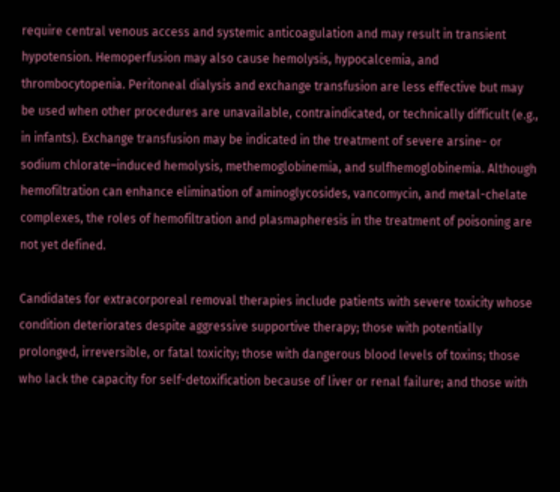require central venous access and systemic anticoagulation and may result in transient hypotension. Hemoperfusion may also cause hemolysis, hypocalcemia, and thrombocytopenia. Peritoneal dialysis and exchange transfusion are less effective but may be used when other procedures are unavailable, contraindicated, or technically difficult (e.g., in infants). Exchange transfusion may be indicated in the treatment of severe arsine- or sodium chlorate–induced hemolysis, methemoglobinemia, and sulfhemoglobinemia. Although hemofiltration can enhance elimination of aminoglycosides, vancomycin, and metal-chelate complexes, the roles of hemofiltration and plasmapheresis in the treatment of poisoning are not yet defined.

Candidates for extracorporeal removal therapies include patients with severe toxicity whose condition deteriorates despite aggressive supportive therapy; those with potentially prolonged, irreversible, or fatal toxicity; those with dangerous blood levels of toxins; those who lack the capacity for self-detoxification because of liver or renal failure; and those with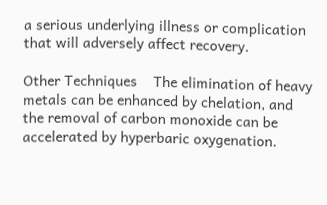a serious underlying illness or complication that will adversely affect recovery.

Other Techniques    The elimination of heavy metals can be enhanced by chelation, and the removal of carbon monoxide can be accelerated by hyperbaric oxygenation.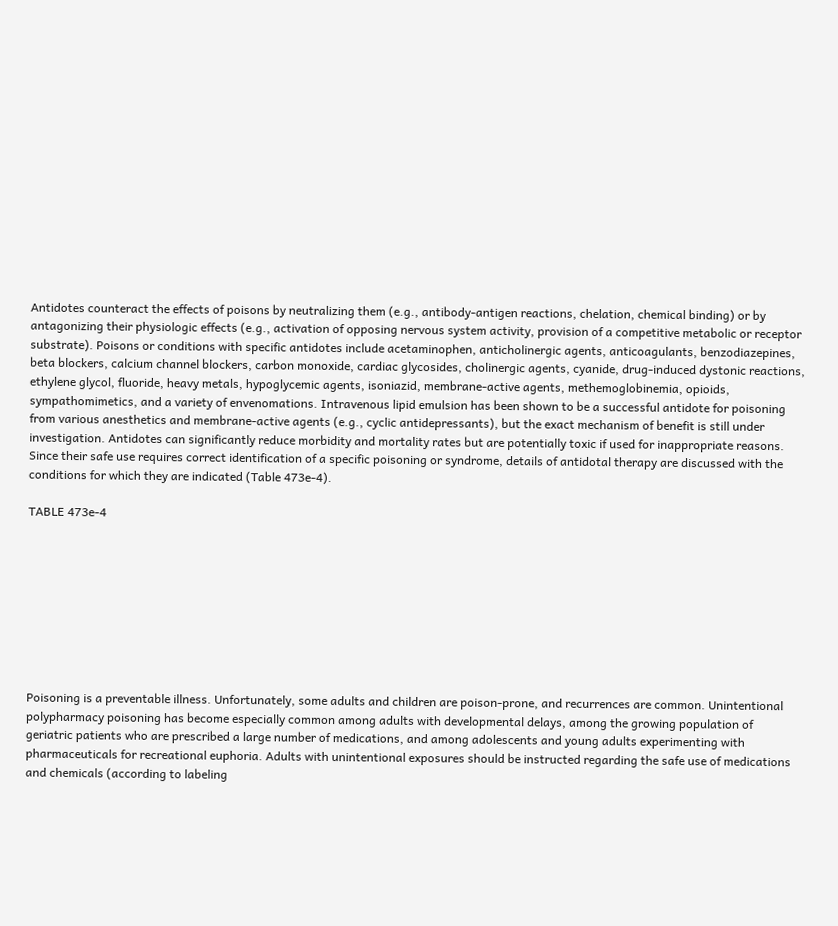Antidotes counteract the effects of poisons by neutralizing them (e.g., antibody-antigen reactions, chelation, chemical binding) or by antagonizing their physiologic effects (e.g., activation of opposing nervous system activity, provision of a competitive metabolic or receptor substrate). Poisons or conditions with specific antidotes include acetaminophen, anticholinergic agents, anticoagulants, benzodiazepines, beta blockers, calcium channel blockers, carbon monoxide, cardiac glycosides, cholinergic agents, cyanide, drug-induced dystonic reactions, ethylene glycol, fluoride, heavy metals, hypoglycemic agents, isoniazid, membrane-active agents, methemoglobinemia, opioids, sympathomimetics, and a variety of envenomations. Intravenous lipid emulsion has been shown to be a successful antidote for poisoning from various anesthetics and membrane-active agents (e.g., cyclic antidepressants), but the exact mechanism of benefit is still under investigation. Antidotes can significantly reduce morbidity and mortality rates but are potentially toxic if used for inappropriate reasons. Since their safe use requires correct identification of a specific poisoning or syndrome, details of antidotal therapy are discussed with the conditions for which they are indicated (Table 473e-4).

TABLE 473e-4









Poisoning is a preventable illness. Unfortunately, some adults and children are poison-prone, and recurrences are common. Unintentional polypharmacy poisoning has become especially common among adults with developmental delays, among the growing population of geriatric patients who are prescribed a large number of medications, and among adolescents and young adults experimenting with pharmaceuticals for recreational euphoria. Adults with unintentional exposures should be instructed regarding the safe use of medications and chemicals (according to labeling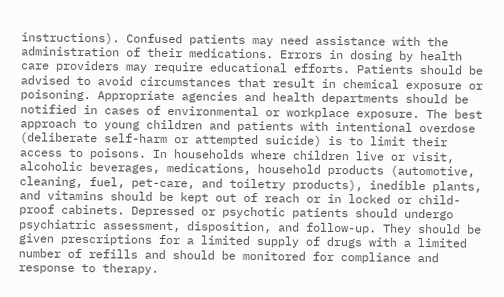instructions). Confused patients may need assistance with the administration of their medications. Errors in dosing by health care providers may require educational efforts. Patients should be advised to avoid circumstances that result in chemical exposure or poisoning. Appropriate agencies and health departments should be notified in cases of environmental or workplace exposure. The best approach to young children and patients with intentional overdose (deliberate self-harm or attempted suicide) is to limit their access to poisons. In households where children live or visit, alcoholic beverages, medications, household products (automotive, cleaning, fuel, pet-care, and toiletry products), inedible plants, and vitamins should be kept out of reach or in locked or child-proof cabinets. Depressed or psychotic patients should undergo psychiatric assessment, disposition, and follow-up. They should be given prescriptions for a limited supply of drugs with a limited number of refills and should be monitored for compliance and response to therapy.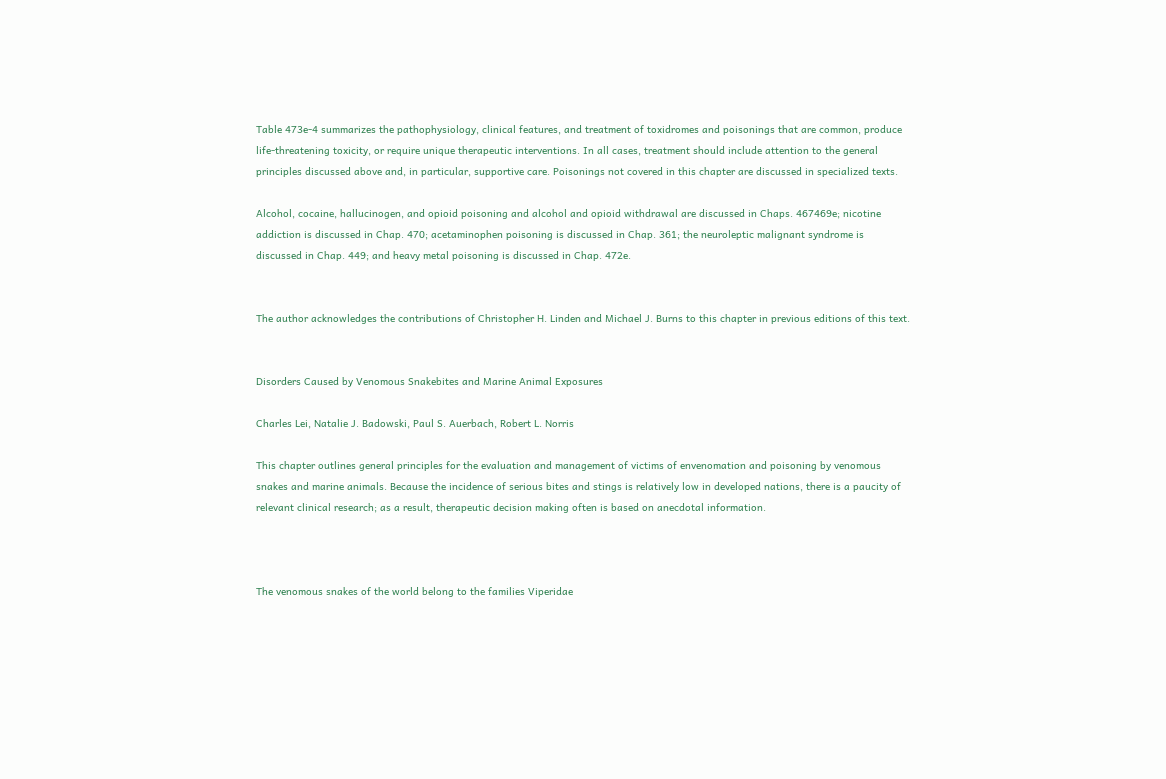Table 473e-4 summarizes the pathophysiology, clinical features, and treatment of toxidromes and poisonings that are common, produce life-threatening toxicity, or require unique therapeutic interventions. In all cases, treatment should include attention to the general principles discussed above and, in particular, supportive care. Poisonings not covered in this chapter are discussed in specialized texts.

Alcohol, cocaine, hallucinogen, and opioid poisoning and alcohol and opioid withdrawal are discussed in Chaps. 467469e; nicotine addiction is discussed in Chap. 470; acetaminophen poisoning is discussed in Chap. 361; the neuroleptic malignant syndrome is discussed in Chap. 449; and heavy metal poisoning is discussed in Chap. 472e.


The author acknowledges the contributions of Christopher H. Linden and Michael J. Burns to this chapter in previous editions of this text.


Disorders Caused by Venomous Snakebites and Marine Animal Exposures

Charles Lei, Natalie J. Badowski, Paul S. Auerbach, Robert L. Norris

This chapter outlines general principles for the evaluation and management of victims of envenomation and poisoning by venomous snakes and marine animals. Because the incidence of serious bites and stings is relatively low in developed nations, there is a paucity of relevant clinical research; as a result, therapeutic decision making often is based on anecdotal information.



The venomous snakes of the world belong to the families Viperidae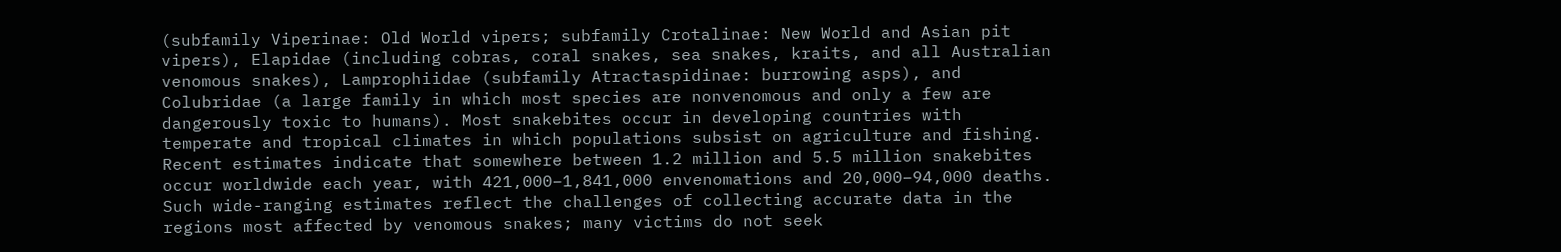(subfamily Viperinae: Old World vipers; subfamily Crotalinae: New World and Asian pit vipers), Elapidae (including cobras, coral snakes, sea snakes, kraits, and all Australian venomous snakes), Lamprophiidae (subfamily Atractaspidinae: burrowing asps), and Colubridae (a large family in which most species are nonvenomous and only a few are dangerously toxic to humans). Most snakebites occur in developing countries with temperate and tropical climates in which populations subsist on agriculture and fishing. Recent estimates indicate that somewhere between 1.2 million and 5.5 million snakebites occur worldwide each year, with 421,000–1,841,000 envenomations and 20,000–94,000 deaths. Such wide-ranging estimates reflect the challenges of collecting accurate data in the regions most affected by venomous snakes; many victims do not seek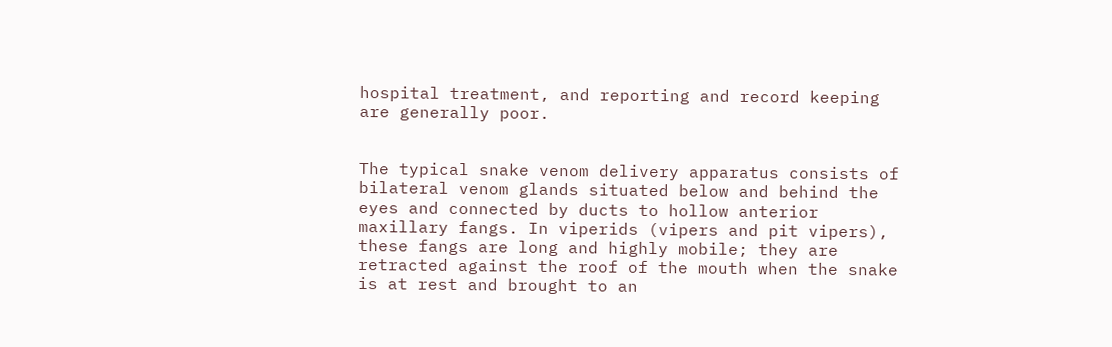hospital treatment, and reporting and record keeping are generally poor.


The typical snake venom delivery apparatus consists of bilateral venom glands situated below and behind the eyes and connected by ducts to hollow anterior maxillary fangs. In viperids (vipers and pit vipers), these fangs are long and highly mobile; they are retracted against the roof of the mouth when the snake is at rest and brought to an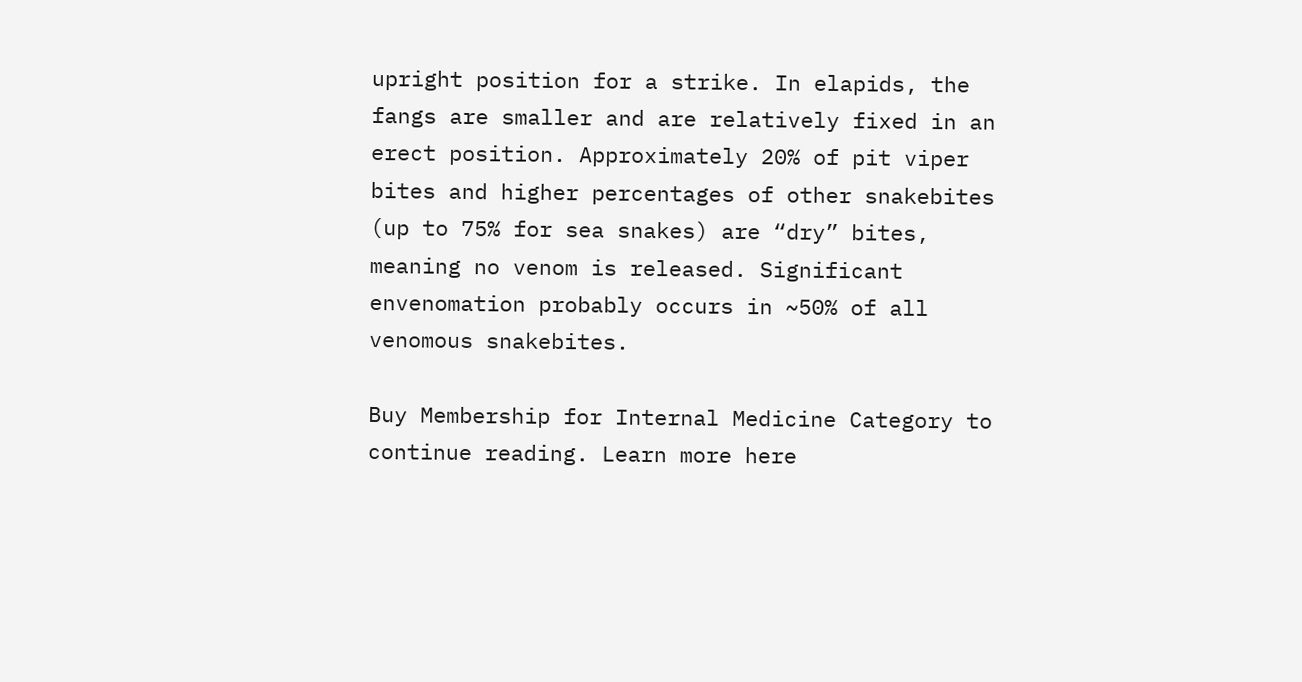upright position for a strike. In elapids, the fangs are smaller and are relatively fixed in an erect position. Approximately 20% of pit viper bites and higher percentages of other snakebites (up to 75% for sea snakes) are “dry” bites, meaning no venom is released. Significant envenomation probably occurs in ~50% of all venomous snakebites.

Buy Membership for Internal Medicine Category to continue reading. Learn more here